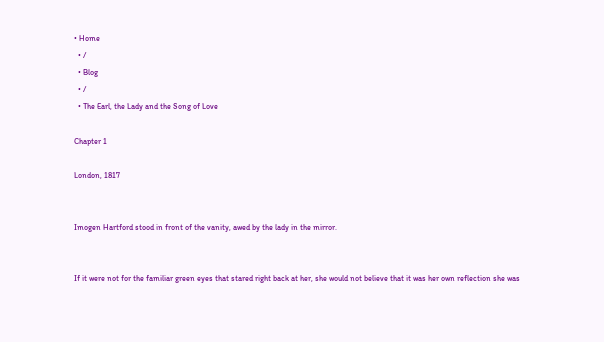• Home
  • /
  • Blog
  • /
  • The Earl, the Lady and the Song of Love

Chapter 1

London, 1817


Imogen Hartford stood in front of the vanity, awed by the lady in the mirror.


If it were not for the familiar green eyes that stared right back at her, she would not believe that it was her own reflection she was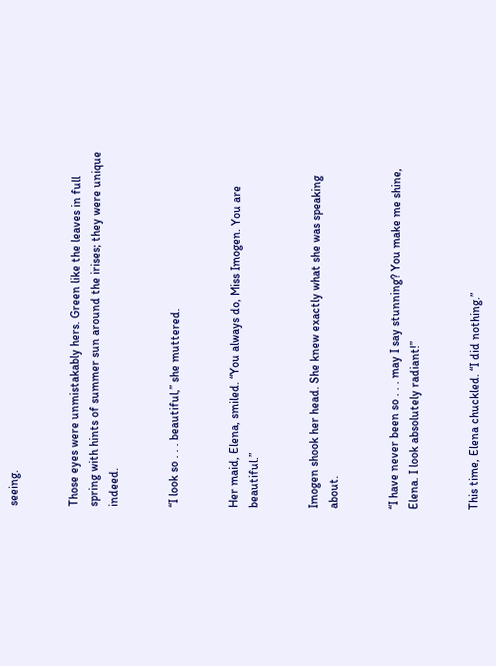seeing.


Those eyes were unmistakably hers. Green like the leaves in full spring with hints of summer sun around the irises; they were unique indeed.


“I look so . . . beautiful,” she muttered.


Her maid, Elena, smiled. “You always do, Miss Imogen. You are beautiful.”


Imogen shook her head. She knew exactly what she was speaking about.


“I have never been so . . . may I say stunning? You make me shine, Elena. I look absolutely radiant!”


This time, Elena chuckled. “I did nothing.”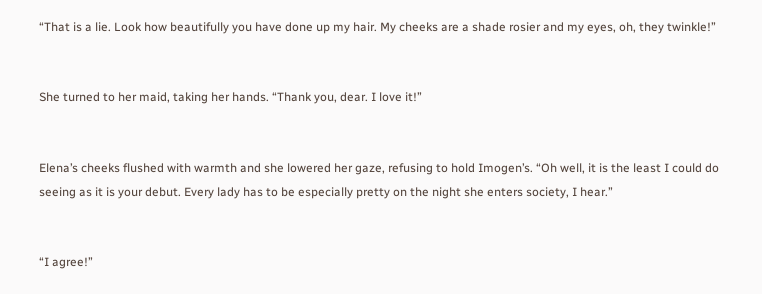“That is a lie. Look how beautifully you have done up my hair. My cheeks are a shade rosier and my eyes, oh, they twinkle!”


She turned to her maid, taking her hands. “Thank you, dear. I love it!”


Elena’s cheeks flushed with warmth and she lowered her gaze, refusing to hold Imogen’s. “Oh well, it is the least I could do seeing as it is your debut. Every lady has to be especially pretty on the night she enters society, I hear.”


“I agree!”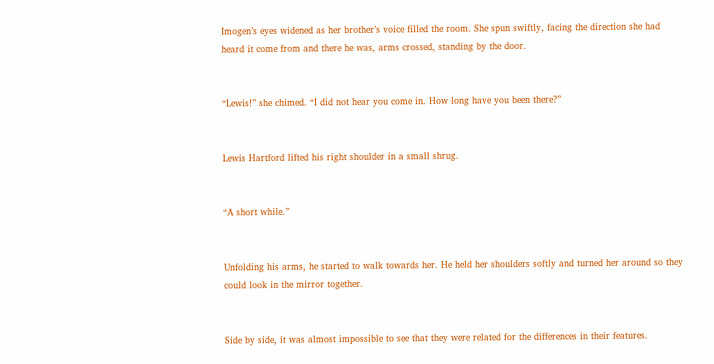Imogen’s eyes widened as her brother’s voice filled the room. She spun swiftly, facing the direction she had heard it come from and there he was, arms crossed, standing by the door.


“Lewis!” she chimed. “I did not hear you come in. How long have you been there?”


Lewis Hartford lifted his right shoulder in a small shrug.


“A short while.”


Unfolding his arms, he started to walk towards her. He held her shoulders softly and turned her around so they could look in the mirror together.


Side by side, it was almost impossible to see that they were related for the differences in their features.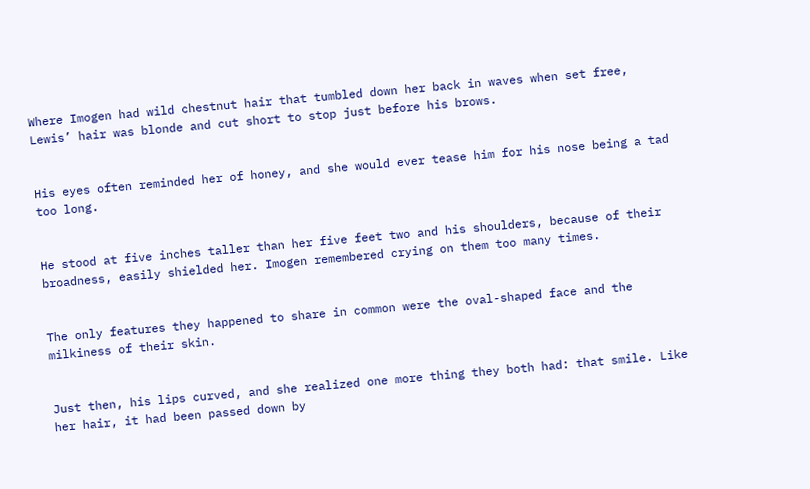Where Imogen had wild chestnut hair that tumbled down her back in waves when set free, Lewis’ hair was blonde and cut short to stop just before his brows.


His eyes often reminded her of honey, and she would ever tease him for his nose being a tad too long.


He stood at five inches taller than her five feet two and his shoulders, because of their broadness, easily shielded her. Imogen remembered crying on them too many times.


The only features they happened to share in common were the oval-shaped face and the milkiness of their skin.


Just then, his lips curved, and she realized one more thing they both had: that smile. Like her hair, it had been passed down by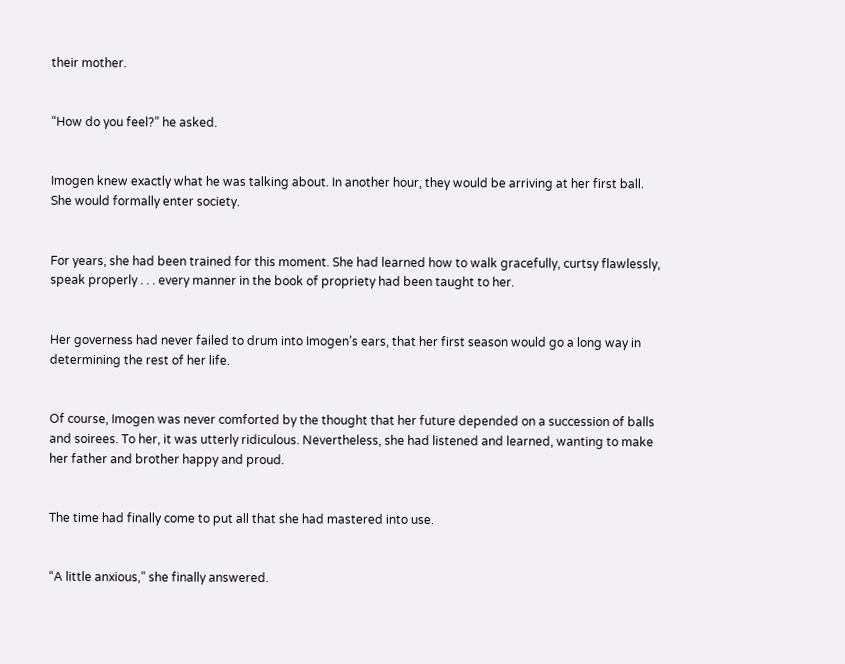their mother.


“How do you feel?” he asked.


Imogen knew exactly what he was talking about. In another hour, they would be arriving at her first ball. She would formally enter society.


For years, she had been trained for this moment. She had learned how to walk gracefully, curtsy flawlessly, speak properly . . . every manner in the book of propriety had been taught to her.


Her governess had never failed to drum into Imogen’s ears, that her first season would go a long way in determining the rest of her life.


Of course, Imogen was never comforted by the thought that her future depended on a succession of balls and soirees. To her, it was utterly ridiculous. Nevertheless, she had listened and learned, wanting to make her father and brother happy and proud.


The time had finally come to put all that she had mastered into use.


“A little anxious,” she finally answered.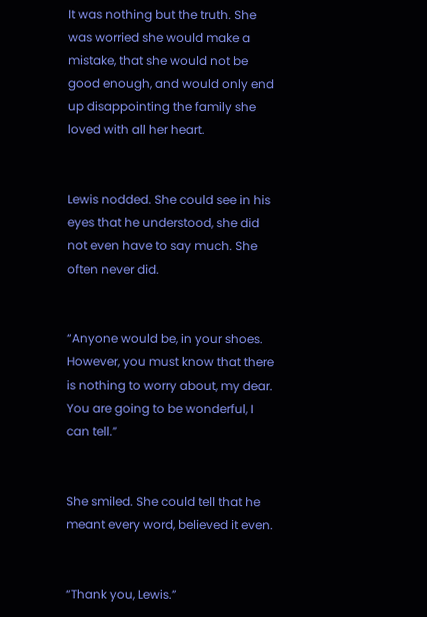It was nothing but the truth. She was worried she would make a mistake, that she would not be good enough, and would only end up disappointing the family she loved with all her heart.


Lewis nodded. She could see in his eyes that he understood, she did not even have to say much. She often never did.


“Anyone would be, in your shoes. However, you must know that there is nothing to worry about, my dear. You are going to be wonderful, I can tell.”


She smiled. She could tell that he meant every word, believed it even.


“Thank you, Lewis.”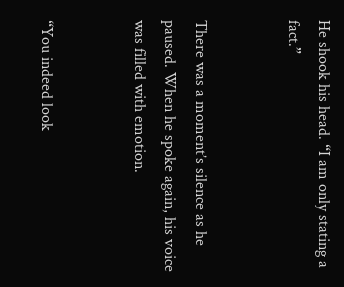He shook his head. “I am only stating a fact.”


There was a moment’s silence as he paused. When he spoke again, his voice was filled with emotion.


“You indeed look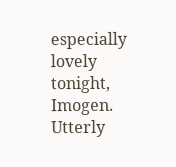especially lovely tonight, Imogen. Utterly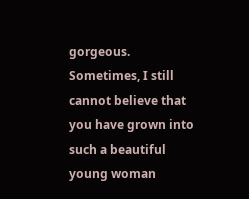gorgeous. Sometimes, I still cannot believe that you have grown into such a beautiful young woman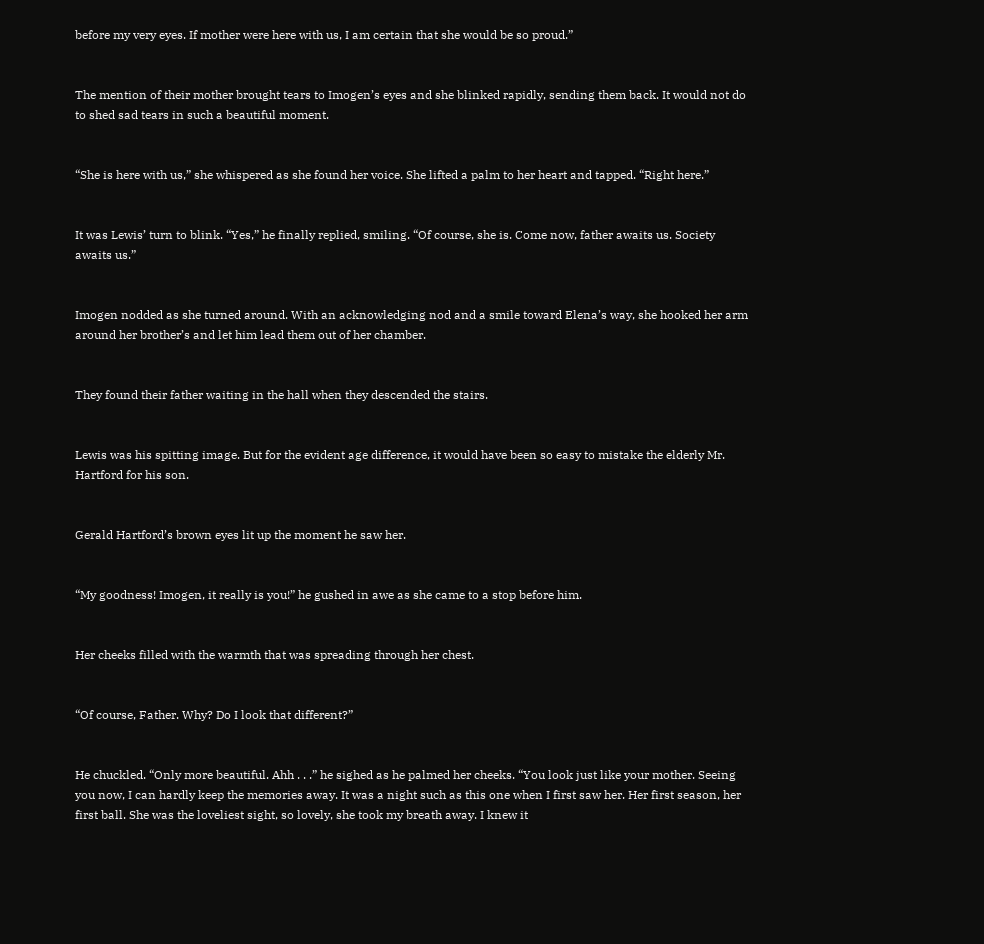before my very eyes. If mother were here with us, I am certain that she would be so proud.”


The mention of their mother brought tears to Imogen’s eyes and she blinked rapidly, sending them back. It would not do to shed sad tears in such a beautiful moment.


“She is here with us,” she whispered as she found her voice. She lifted a palm to her heart and tapped. “Right here.”


It was Lewis’ turn to blink. “Yes,” he finally replied, smiling. “Of course, she is. Come now, father awaits us. Society awaits us.”


Imogen nodded as she turned around. With an acknowledging nod and a smile toward Elena’s way, she hooked her arm around her brother’s and let him lead them out of her chamber.


They found their father waiting in the hall when they descended the stairs.


Lewis was his spitting image. But for the evident age difference, it would have been so easy to mistake the elderly Mr. Hartford for his son.


Gerald Hartford’s brown eyes lit up the moment he saw her.


“My goodness! Imogen, it really is you!” he gushed in awe as she came to a stop before him.


Her cheeks filled with the warmth that was spreading through her chest.


“Of course, Father. Why? Do I look that different?”


He chuckled. “Only more beautiful. Ahh . . .” he sighed as he palmed her cheeks. “You look just like your mother. Seeing you now, I can hardly keep the memories away. It was a night such as this one when I first saw her. Her first season, her first ball. She was the loveliest sight, so lovely, she took my breath away. I knew it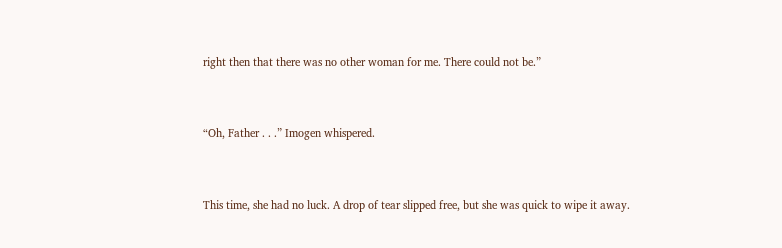right then that there was no other woman for me. There could not be.”


“Oh, Father . . .” Imogen whispered.


This time, she had no luck. A drop of tear slipped free, but she was quick to wipe it away.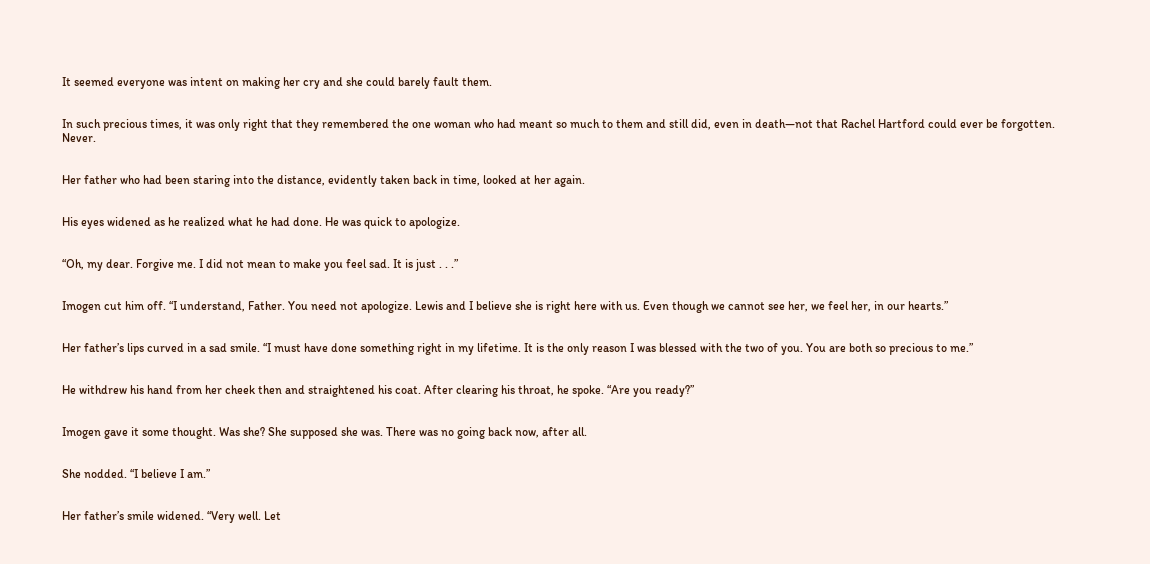It seemed everyone was intent on making her cry and she could barely fault them.


In such precious times, it was only right that they remembered the one woman who had meant so much to them and still did, even in death—not that Rachel Hartford could ever be forgotten. Never.


Her father who had been staring into the distance, evidently taken back in time, looked at her again.


His eyes widened as he realized what he had done. He was quick to apologize.


“Oh, my dear. Forgive me. I did not mean to make you feel sad. It is just . . .”


Imogen cut him off. “I understand, Father. You need not apologize. Lewis and I believe she is right here with us. Even though we cannot see her, we feel her, in our hearts.”


Her father’s lips curved in a sad smile. “I must have done something right in my lifetime. It is the only reason I was blessed with the two of you. You are both so precious to me.”


He withdrew his hand from her cheek then and straightened his coat. After clearing his throat, he spoke. “Are you ready?”


Imogen gave it some thought. Was she? She supposed she was. There was no going back now, after all.


She nodded. “I believe I am.”


Her father’s smile widened. “Very well. Let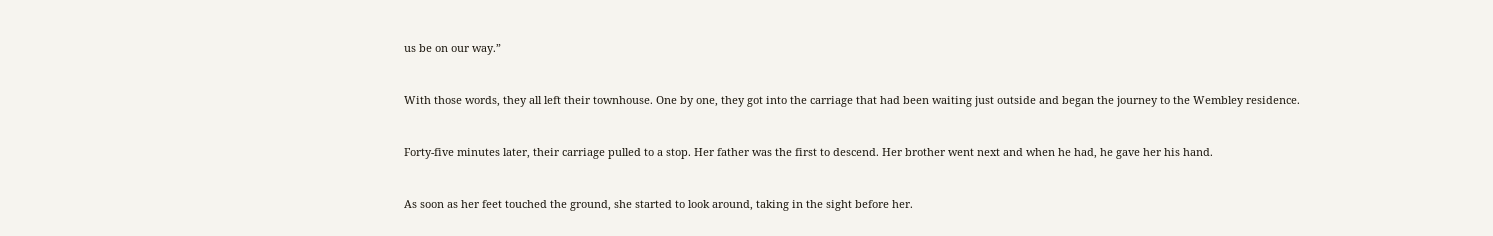us be on our way.”


With those words, they all left their townhouse. One by one, they got into the carriage that had been waiting just outside and began the journey to the Wembley residence.


Forty-five minutes later, their carriage pulled to a stop. Her father was the first to descend. Her brother went next and when he had, he gave her his hand.


As soon as her feet touched the ground, she started to look around, taking in the sight before her.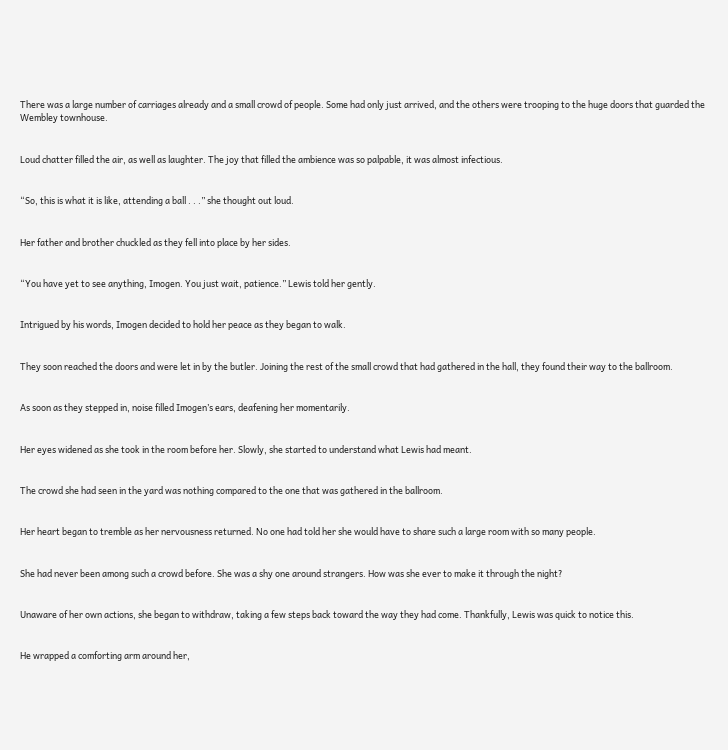There was a large number of carriages already and a small crowd of people. Some had only just arrived, and the others were trooping to the huge doors that guarded the Wembley townhouse.


Loud chatter filled the air, as well as laughter. The joy that filled the ambience was so palpable, it was almost infectious.


“So, this is what it is like, attending a ball . . .” she thought out loud.


Her father and brother chuckled as they fell into place by her sides.


“You have yet to see anything, Imogen. You just wait, patience.” Lewis told her gently.


Intrigued by his words, Imogen decided to hold her peace as they began to walk.


They soon reached the doors and were let in by the butler. Joining the rest of the small crowd that had gathered in the hall, they found their way to the ballroom.


As soon as they stepped in, noise filled Imogen’s ears, deafening her momentarily.


Her eyes widened as she took in the room before her. Slowly, she started to understand what Lewis had meant.


The crowd she had seen in the yard was nothing compared to the one that was gathered in the ballroom.


Her heart began to tremble as her nervousness returned. No one had told her she would have to share such a large room with so many people.


She had never been among such a crowd before. She was a shy one around strangers. How was she ever to make it through the night?


Unaware of her own actions, she began to withdraw, taking a few steps back toward the way they had come. Thankfully, Lewis was quick to notice this.


He wrapped a comforting arm around her,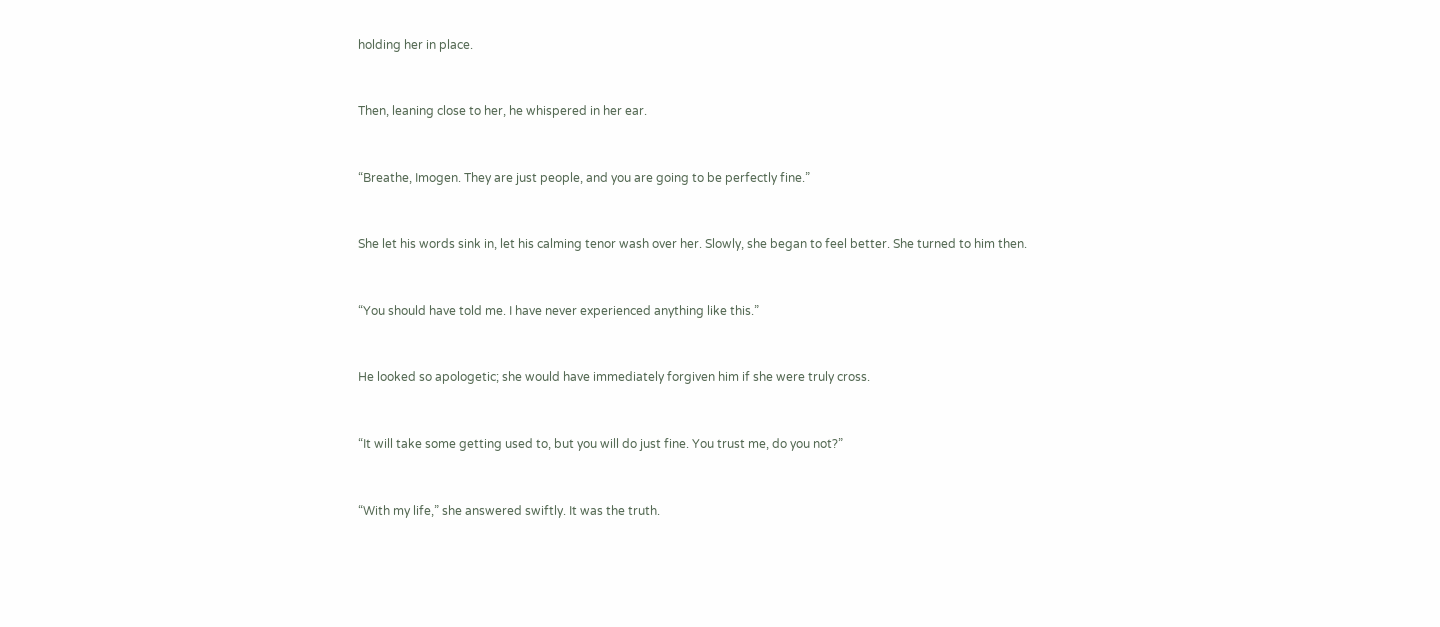holding her in place.


Then, leaning close to her, he whispered in her ear.


“Breathe, Imogen. They are just people, and you are going to be perfectly fine.”


She let his words sink in, let his calming tenor wash over her. Slowly, she began to feel better. She turned to him then.


“You should have told me. I have never experienced anything like this.”


He looked so apologetic; she would have immediately forgiven him if she were truly cross.


“It will take some getting used to, but you will do just fine. You trust me, do you not?”


“With my life,” she answered swiftly. It was the truth.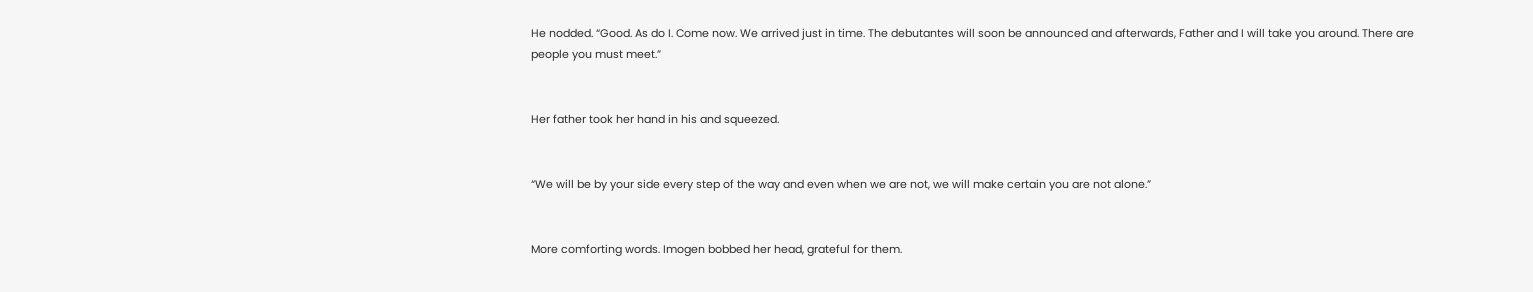He nodded. “Good. As do I. Come now. We arrived just in time. The debutantes will soon be announced and afterwards, Father and I will take you around. There are people you must meet.”


Her father took her hand in his and squeezed.


“We will be by your side every step of the way and even when we are not, we will make certain you are not alone.”


More comforting words. Imogen bobbed her head, grateful for them.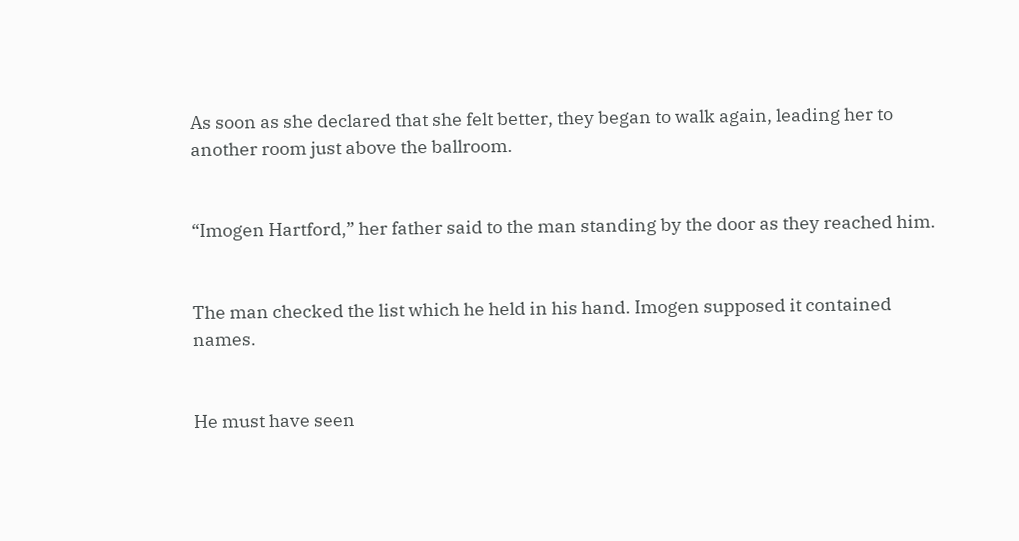As soon as she declared that she felt better, they began to walk again, leading her to another room just above the ballroom.


“Imogen Hartford,” her father said to the man standing by the door as they reached him.


The man checked the list which he held in his hand. Imogen supposed it contained names.


He must have seen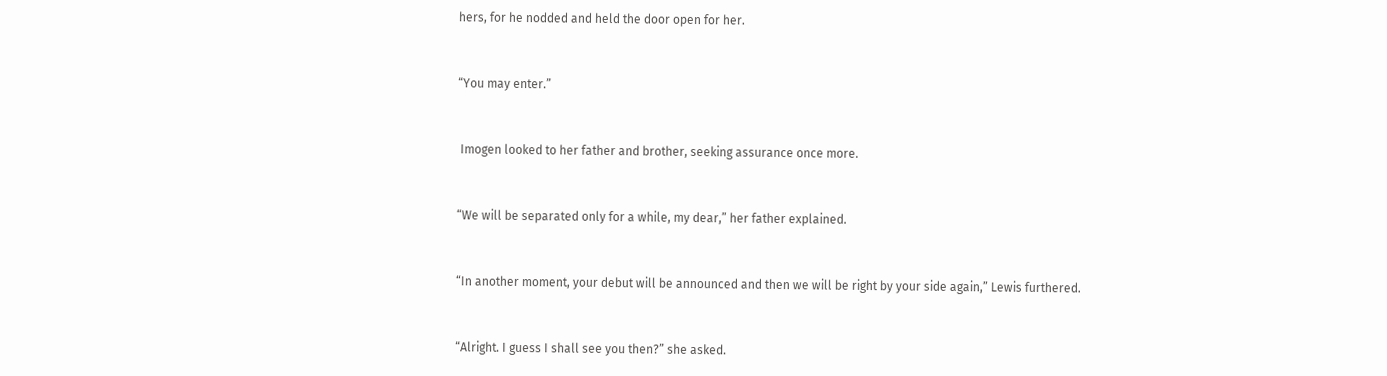hers, for he nodded and held the door open for her.


“You may enter.”


 Imogen looked to her father and brother, seeking assurance once more.


“We will be separated only for a while, my dear,” her father explained.


“In another moment, your debut will be announced and then we will be right by your side again,” Lewis furthered.


“Alright. I guess I shall see you then?” she asked.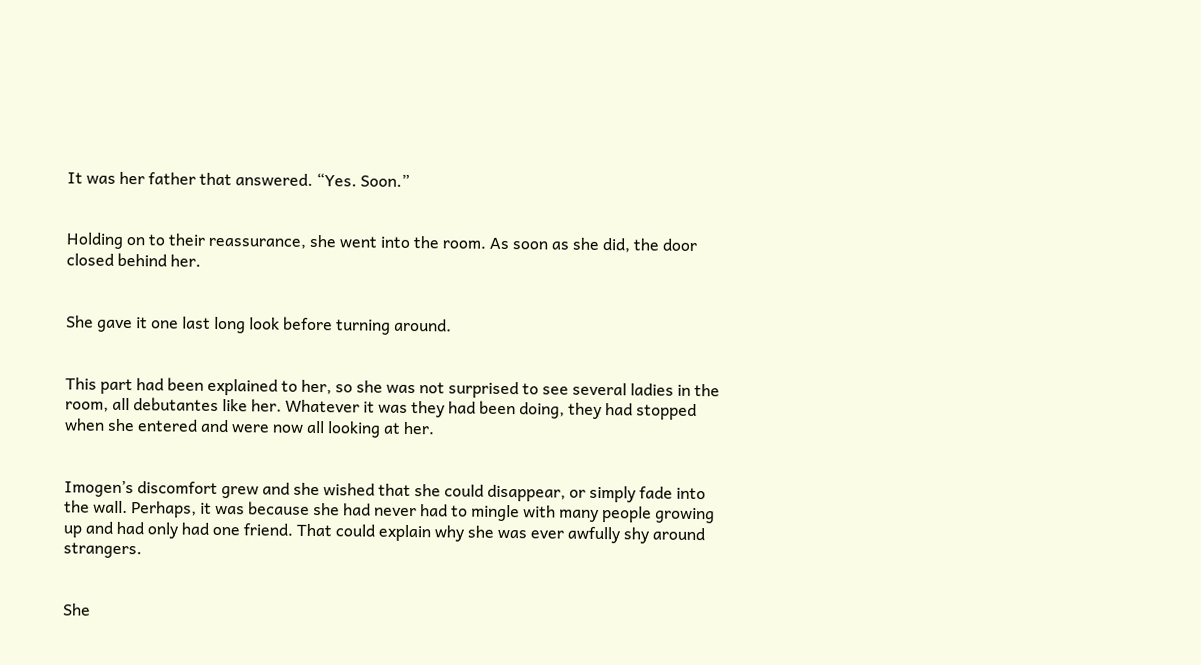It was her father that answered. “Yes. Soon.”


Holding on to their reassurance, she went into the room. As soon as she did, the door closed behind her.


She gave it one last long look before turning around.


This part had been explained to her, so she was not surprised to see several ladies in the room, all debutantes like her. Whatever it was they had been doing, they had stopped when she entered and were now all looking at her.


Imogen’s discomfort grew and she wished that she could disappear, or simply fade into the wall. Perhaps, it was because she had never had to mingle with many people growing up and had only had one friend. That could explain why she was ever awfully shy around strangers.


She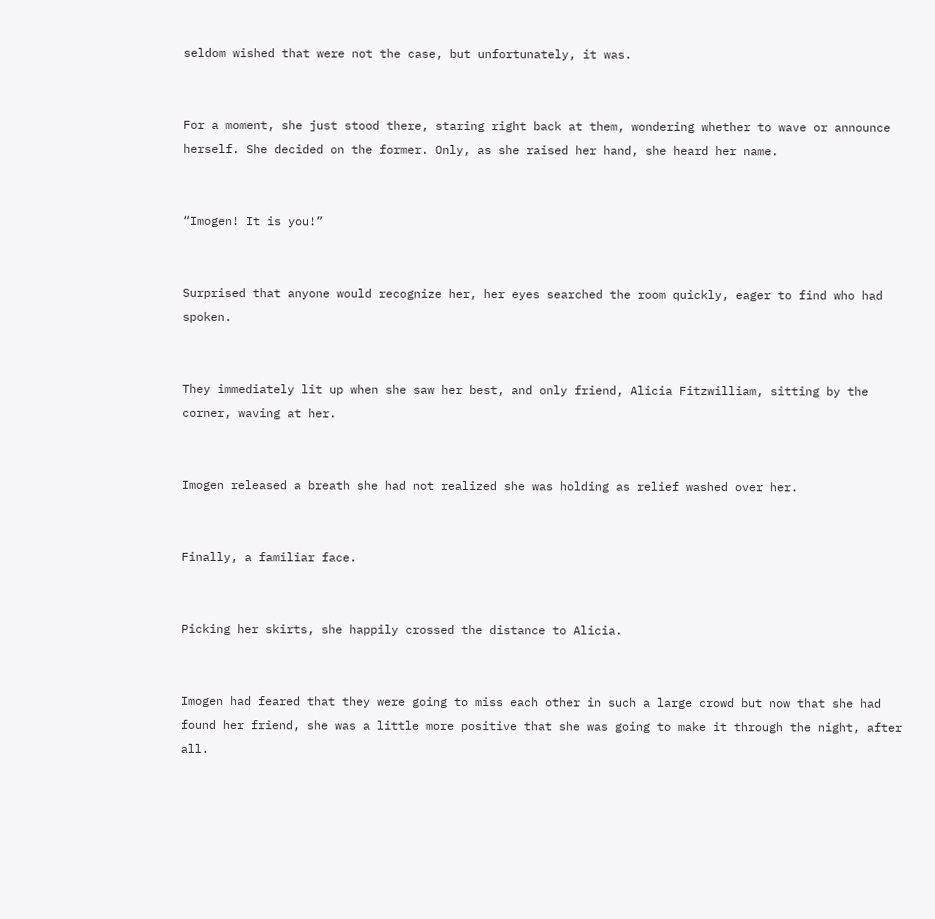seldom wished that were not the case, but unfortunately, it was.


For a moment, she just stood there, staring right back at them, wondering whether to wave or announce herself. She decided on the former. Only, as she raised her hand, she heard her name.


“Imogen! It is you!”


Surprised that anyone would recognize her, her eyes searched the room quickly, eager to find who had spoken.


They immediately lit up when she saw her best, and only friend, Alicia Fitzwilliam, sitting by the corner, waving at her.


Imogen released a breath she had not realized she was holding as relief washed over her.


Finally, a familiar face.


Picking her skirts, she happily crossed the distance to Alicia.


Imogen had feared that they were going to miss each other in such a large crowd but now that she had found her friend, she was a little more positive that she was going to make it through the night, after all.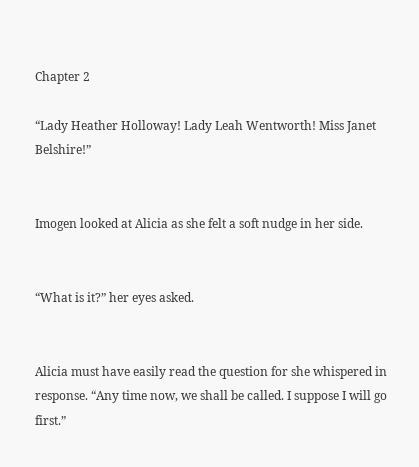Chapter 2

“Lady Heather Holloway! Lady Leah Wentworth! Miss Janet Belshire!”


Imogen looked at Alicia as she felt a soft nudge in her side.


“What is it?” her eyes asked.


Alicia must have easily read the question for she whispered in response. “Any time now, we shall be called. I suppose I will go first.”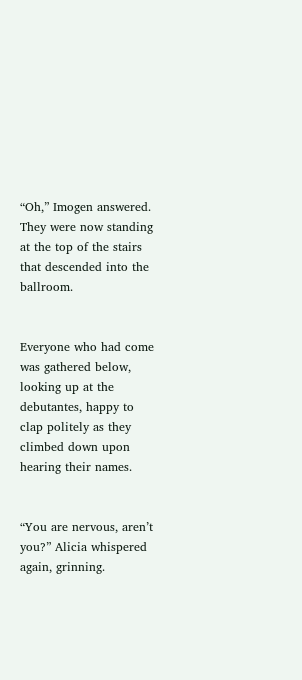“Oh,” Imogen answered. They were now standing at the top of the stairs that descended into the ballroom.


Everyone who had come was gathered below, looking up at the debutantes, happy to clap politely as they climbed down upon hearing their names.


“You are nervous, aren’t you?” Alicia whispered again, grinning.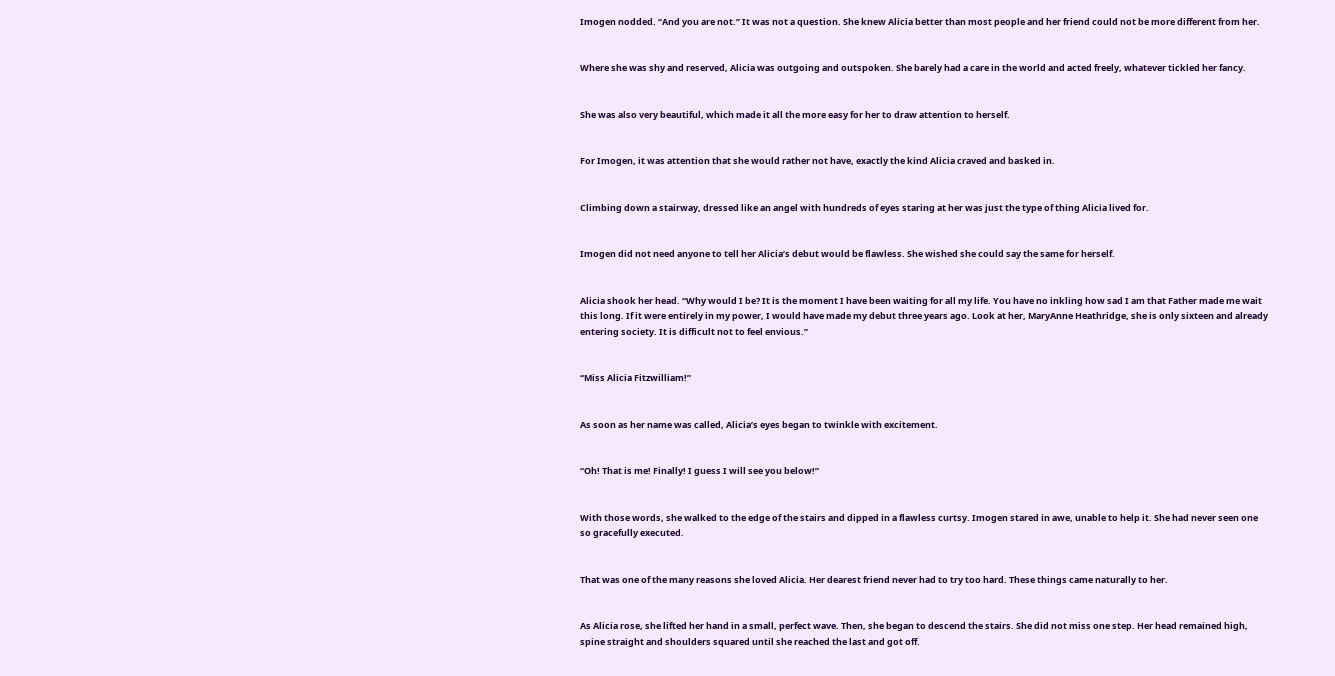Imogen nodded. “And you are not.” It was not a question. She knew Alicia better than most people and her friend could not be more different from her.


Where she was shy and reserved, Alicia was outgoing and outspoken. She barely had a care in the world and acted freely, whatever tickled her fancy.


She was also very beautiful, which made it all the more easy for her to draw attention to herself.


For Imogen, it was attention that she would rather not have, exactly the kind Alicia craved and basked in.


Climbing down a stairway, dressed like an angel with hundreds of eyes staring at her was just the type of thing Alicia lived for.


Imogen did not need anyone to tell her Alicia’s debut would be flawless. She wished she could say the same for herself.


Alicia shook her head. “Why would I be? It is the moment I have been waiting for all my life. You have no inkling how sad I am that Father made me wait this long. If it were entirely in my power, I would have made my debut three years ago. Look at her, MaryAnne Heathridge, she is only sixteen and already entering society. It is difficult not to feel envious.”


“Miss Alicia Fitzwilliam!”


As soon as her name was called, Alicia’s eyes began to twinkle with excitement.


“Oh! That is me! Finally! I guess I will see you below!”


With those words, she walked to the edge of the stairs and dipped in a flawless curtsy. Imogen stared in awe, unable to help it. She had never seen one so gracefully executed.


That was one of the many reasons she loved Alicia. Her dearest friend never had to try too hard. These things came naturally to her.


As Alicia rose, she lifted her hand in a small, perfect wave. Then, she began to descend the stairs. She did not miss one step. Her head remained high, spine straight and shoulders squared until she reached the last and got off.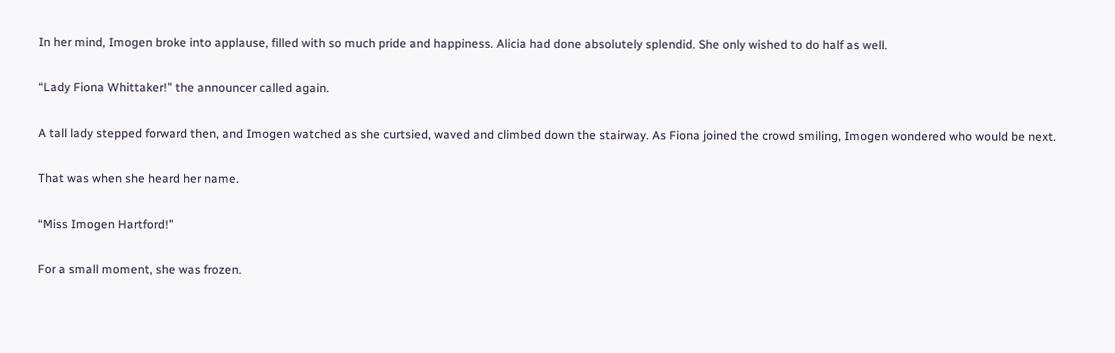In her mind, Imogen broke into applause, filled with so much pride and happiness. Alicia had done absolutely splendid. She only wished to do half as well.


“Lady Fiona Whittaker!” the announcer called again.


A tall lady stepped forward then, and Imogen watched as she curtsied, waved and climbed down the stairway. As Fiona joined the crowd smiling, Imogen wondered who would be next.


That was when she heard her name.


“Miss Imogen Hartford!”


For a small moment, she was frozen.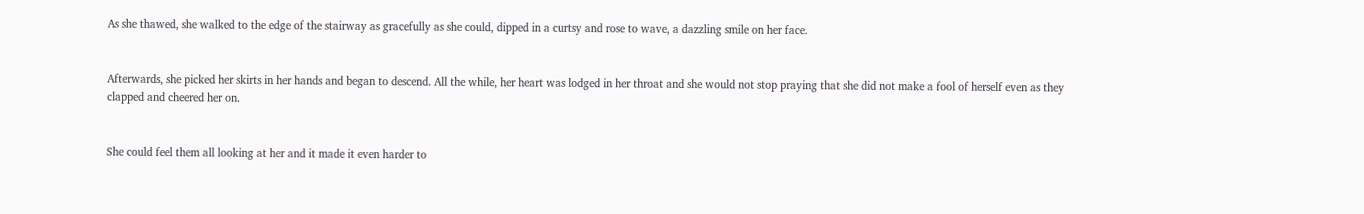As she thawed, she walked to the edge of the stairway as gracefully as she could, dipped in a curtsy and rose to wave, a dazzling smile on her face.


Afterwards, she picked her skirts in her hands and began to descend. All the while, her heart was lodged in her throat and she would not stop praying that she did not make a fool of herself even as they clapped and cheered her on.


She could feel them all looking at her and it made it even harder to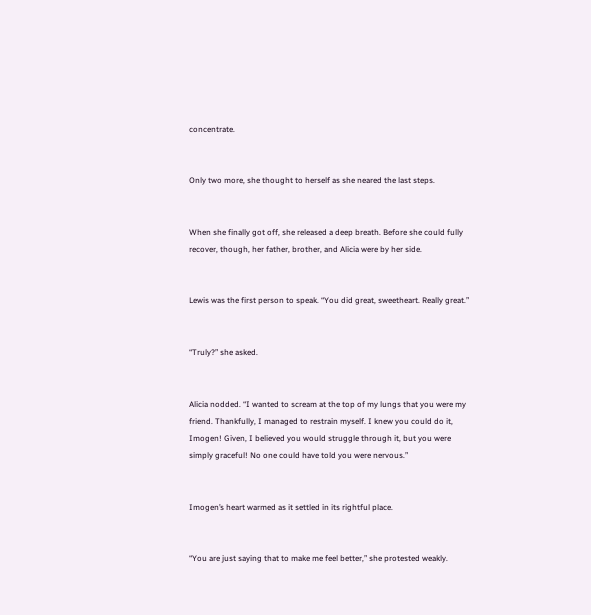concentrate.


Only two more, she thought to herself as she neared the last steps.


When she finally got off, she released a deep breath. Before she could fully recover, though, her father, brother, and Alicia were by her side.


Lewis was the first person to speak. “You did great, sweetheart. Really great.”


“Truly?” she asked.


Alicia nodded. “I wanted to scream at the top of my lungs that you were my friend. Thankfully, I managed to restrain myself. I knew you could do it, Imogen! Given, I believed you would struggle through it, but you were simply graceful! No one could have told you were nervous.”


Imogen’s heart warmed as it settled in its rightful place.


“You are just saying that to make me feel better,” she protested weakly.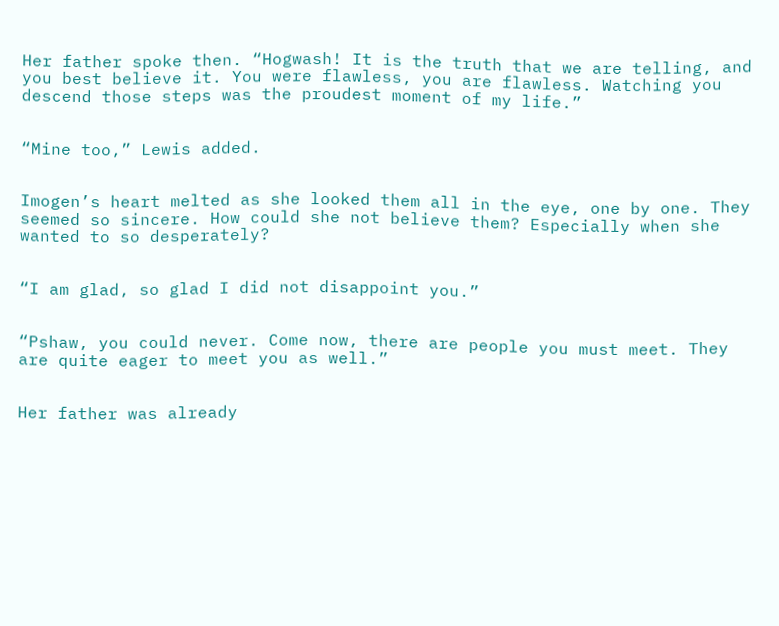Her father spoke then. “Hogwash! It is the truth that we are telling, and you best believe it. You were flawless, you are flawless. Watching you descend those steps was the proudest moment of my life.”


“Mine too,” Lewis added.


Imogen’s heart melted as she looked them all in the eye, one by one. They seemed so sincere. How could she not believe them? Especially when she wanted to so desperately?


“I am glad, so glad I did not disappoint you.”


“Pshaw, you could never. Come now, there are people you must meet. They are quite eager to meet you as well.”


Her father was already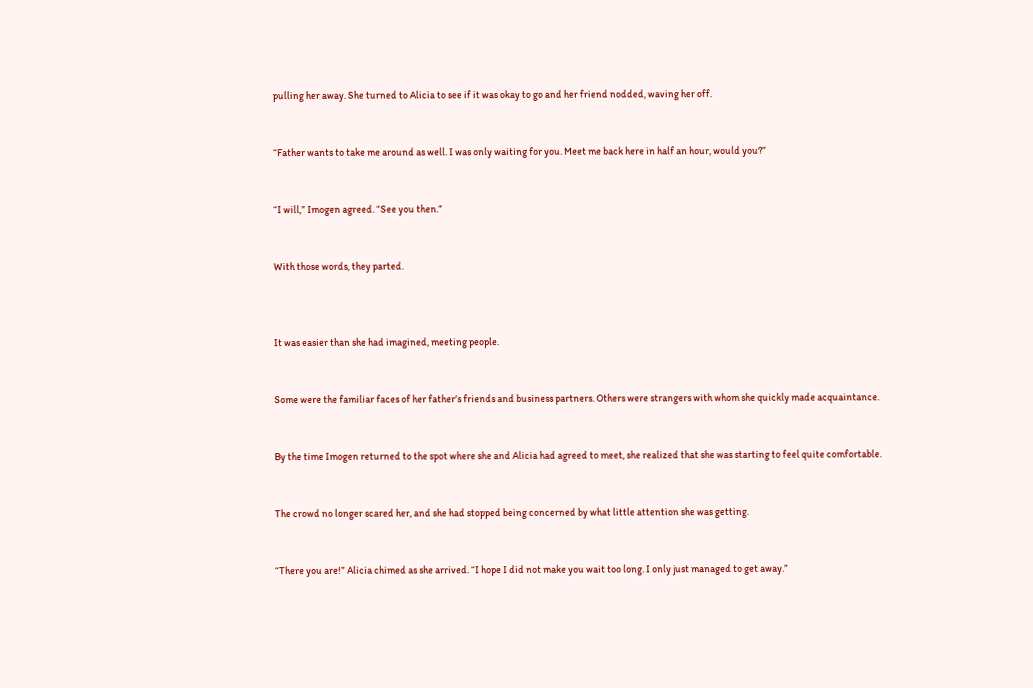pulling her away. She turned to Alicia to see if it was okay to go and her friend nodded, waving her off.


“Father wants to take me around as well. I was only waiting for you. Meet me back here in half an hour, would you?”


“I will,” Imogen agreed. “See you then.”


With those words, they parted.



It was easier than she had imagined, meeting people.


Some were the familiar faces of her father’s friends and business partners. Others were strangers with whom she quickly made acquaintance.


By the time Imogen returned to the spot where she and Alicia had agreed to meet, she realized that she was starting to feel quite comfortable.


The crowd no longer scared her, and she had stopped being concerned by what little attention she was getting.


“There you are!” Alicia chimed as she arrived. “I hope I did not make you wait too long. I only just managed to get away.”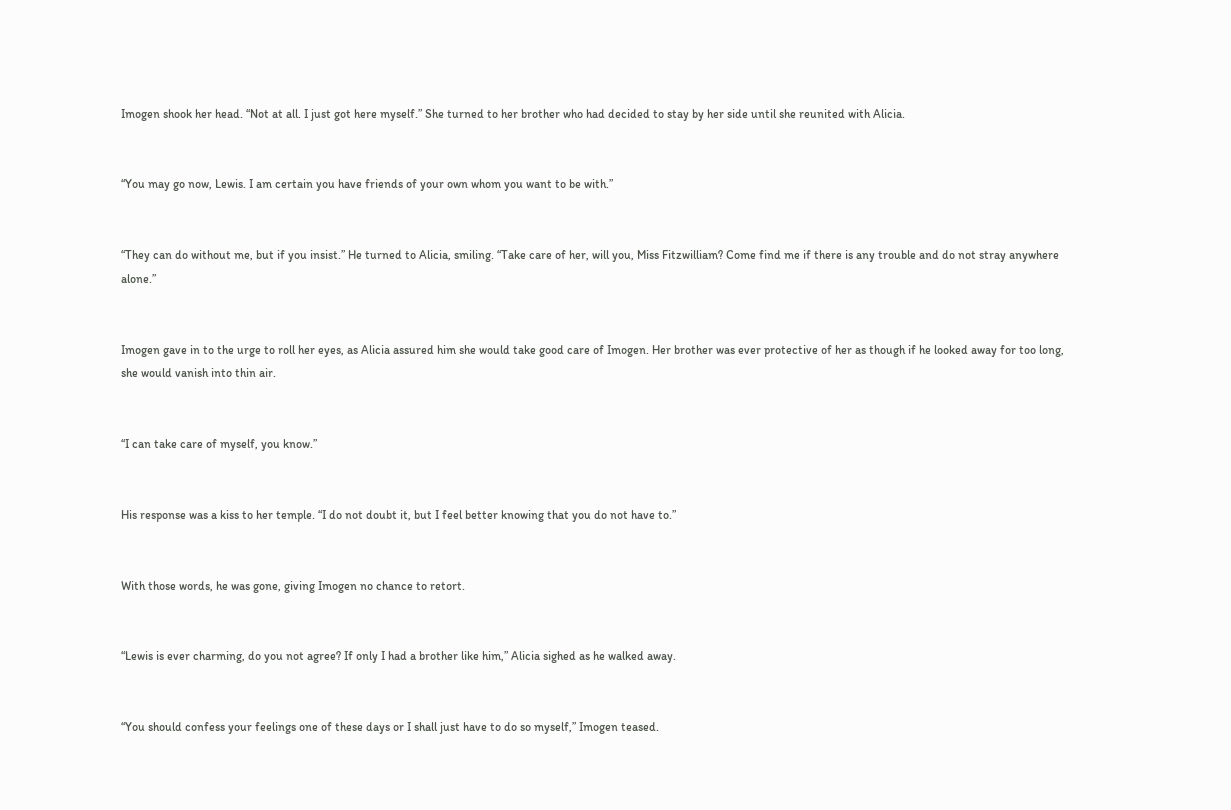Imogen shook her head. “Not at all. I just got here myself.” She turned to her brother who had decided to stay by her side until she reunited with Alicia.


“You may go now, Lewis. I am certain you have friends of your own whom you want to be with.”


“They can do without me, but if you insist.” He turned to Alicia, smiling. “Take care of her, will you, Miss Fitzwilliam? Come find me if there is any trouble and do not stray anywhere alone.”


Imogen gave in to the urge to roll her eyes, as Alicia assured him she would take good care of Imogen. Her brother was ever protective of her as though if he looked away for too long, she would vanish into thin air.


“I can take care of myself, you know.”


His response was a kiss to her temple. “I do not doubt it, but I feel better knowing that you do not have to.”


With those words, he was gone, giving Imogen no chance to retort.


“Lewis is ever charming, do you not agree? If only I had a brother like him,” Alicia sighed as he walked away.


“You should confess your feelings one of these days or I shall just have to do so myself,” Imogen teased.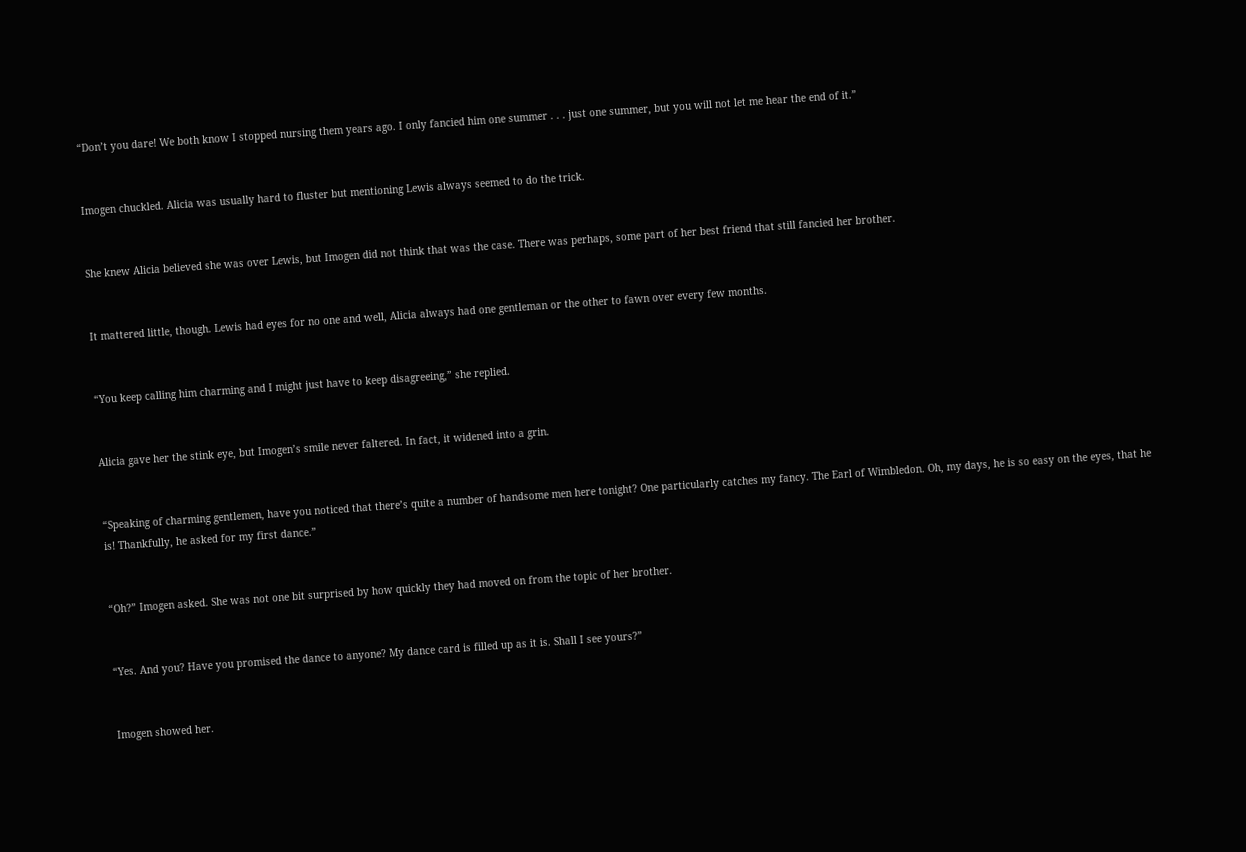“Don’t you dare! We both know I stopped nursing them years ago. I only fancied him one summer . . . just one summer, but you will not let me hear the end of it.”


Imogen chuckled. Alicia was usually hard to fluster but mentioning Lewis always seemed to do the trick.


She knew Alicia believed she was over Lewis, but Imogen did not think that was the case. There was perhaps, some part of her best friend that still fancied her brother.


It mattered little, though. Lewis had eyes for no one and well, Alicia always had one gentleman or the other to fawn over every few months.


“You keep calling him charming and I might just have to keep disagreeing,” she replied.


Alicia gave her the stink eye, but Imogen’s smile never faltered. In fact, it widened into a grin.


“Speaking of charming gentlemen, have you noticed that there’s quite a number of handsome men here tonight? One particularly catches my fancy. The Earl of Wimbledon. Oh, my days, he is so easy on the eyes, that he is! Thankfully, he asked for my first dance.”


“Oh?” Imogen asked. She was not one bit surprised by how quickly they had moved on from the topic of her brother.


“Yes. And you? Have you promised the dance to anyone? My dance card is filled up as it is. Shall I see yours?”


Imogen showed her.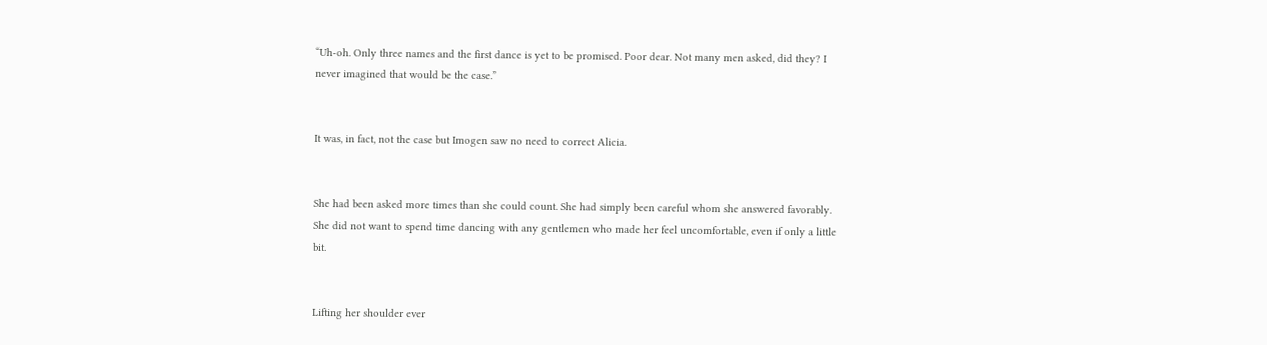“Uh-oh. Only three names and the first dance is yet to be promised. Poor dear. Not many men asked, did they? I never imagined that would be the case.”


It was, in fact, not the case but Imogen saw no need to correct Alicia.


She had been asked more times than she could count. She had simply been careful whom she answered favorably. She did not want to spend time dancing with any gentlemen who made her feel uncomfortable, even if only a little bit.


Lifting her shoulder ever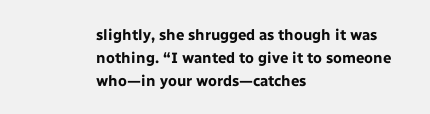slightly, she shrugged as though it was nothing. “I wanted to give it to someone who—in your words—catches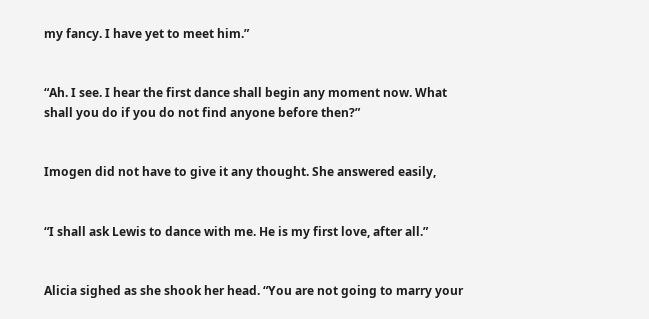my fancy. I have yet to meet him.”


“Ah. I see. I hear the first dance shall begin any moment now. What shall you do if you do not find anyone before then?”


Imogen did not have to give it any thought. She answered easily,


“I shall ask Lewis to dance with me. He is my first love, after all.”


Alicia sighed as she shook her head. “You are not going to marry your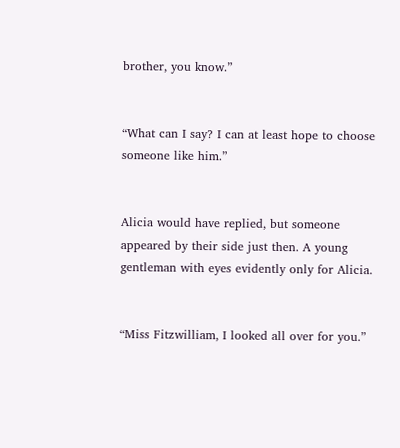brother, you know.”


“What can I say? I can at least hope to choose someone like him.”


Alicia would have replied, but someone appeared by their side just then. A young gentleman with eyes evidently only for Alicia.


“Miss Fitzwilliam, I looked all over for you.”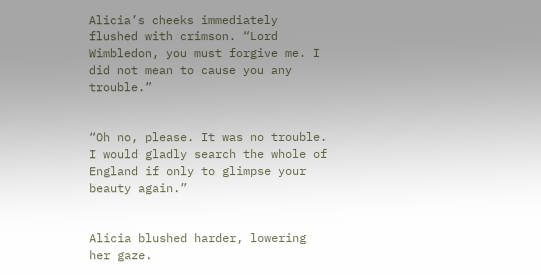Alicia’s cheeks immediately flushed with crimson. “Lord Wimbledon, you must forgive me. I did not mean to cause you any trouble.”


“Oh no, please. It was no trouble. I would gladly search the whole of England if only to glimpse your beauty again.”


Alicia blushed harder, lowering her gaze.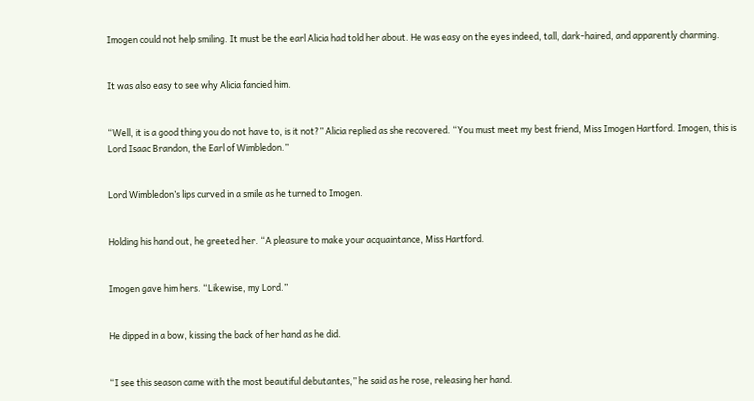Imogen could not help smiling. It must be the earl Alicia had told her about. He was easy on the eyes indeed, tall, dark-haired, and apparently charming.


It was also easy to see why Alicia fancied him.


“Well, it is a good thing you do not have to, is it not?” Alicia replied as she recovered. “You must meet my best friend, Miss Imogen Hartford. Imogen, this is Lord Isaac Brandon, the Earl of Wimbledon.”


Lord Wimbledon’s lips curved in a smile as he turned to Imogen.


Holding his hand out, he greeted her. “A pleasure to make your acquaintance, Miss Hartford.


Imogen gave him hers. “Likewise, my Lord.”


He dipped in a bow, kissing the back of her hand as he did.


“I see this season came with the most beautiful debutantes,” he said as he rose, releasing her hand.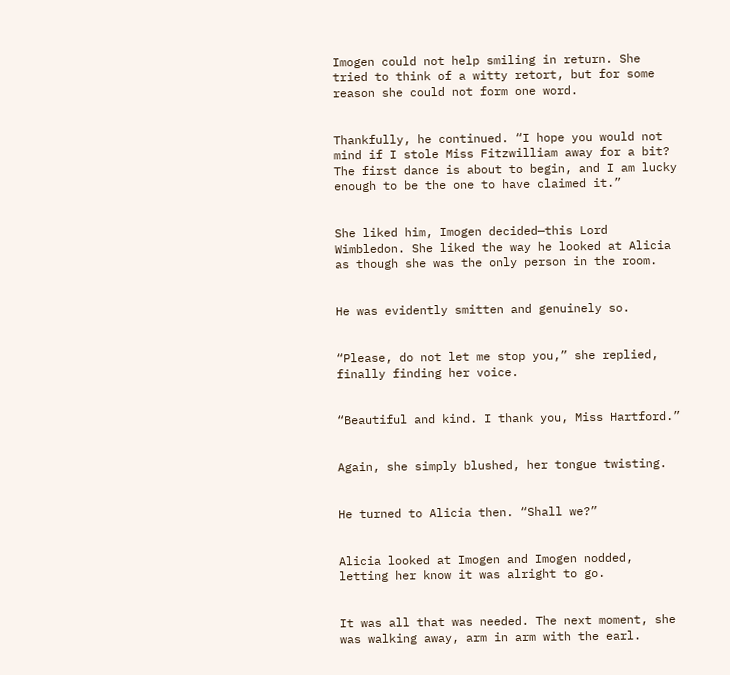Imogen could not help smiling in return. She tried to think of a witty retort, but for some reason she could not form one word.


Thankfully, he continued. “I hope you would not mind if I stole Miss Fitzwilliam away for a bit? The first dance is about to begin, and I am lucky enough to be the one to have claimed it.”


She liked him, Imogen decided—this Lord Wimbledon. She liked the way he looked at Alicia as though she was the only person in the room.


He was evidently smitten and genuinely so.


“Please, do not let me stop you,” she replied, finally finding her voice.


“Beautiful and kind. I thank you, Miss Hartford.”


Again, she simply blushed, her tongue twisting.


He turned to Alicia then. “Shall we?”


Alicia looked at Imogen and Imogen nodded, letting her know it was alright to go.


It was all that was needed. The next moment, she was walking away, arm in arm with the earl.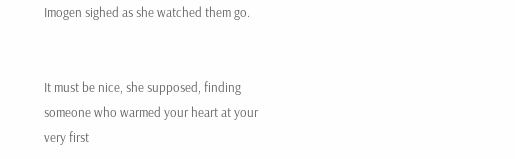Imogen sighed as she watched them go.


It must be nice, she supposed, finding someone who warmed your heart at your very first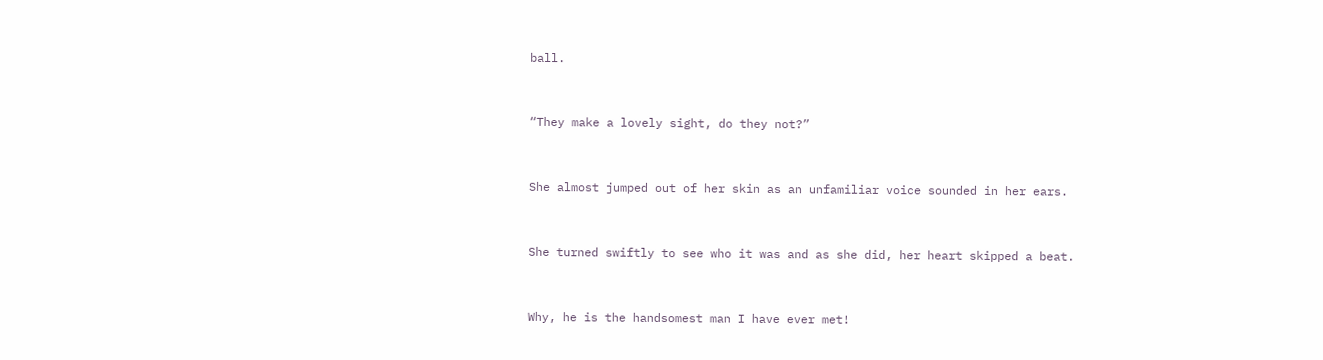ball.


“They make a lovely sight, do they not?”


She almost jumped out of her skin as an unfamiliar voice sounded in her ears.


She turned swiftly to see who it was and as she did, her heart skipped a beat.


Why, he is the handsomest man I have ever met!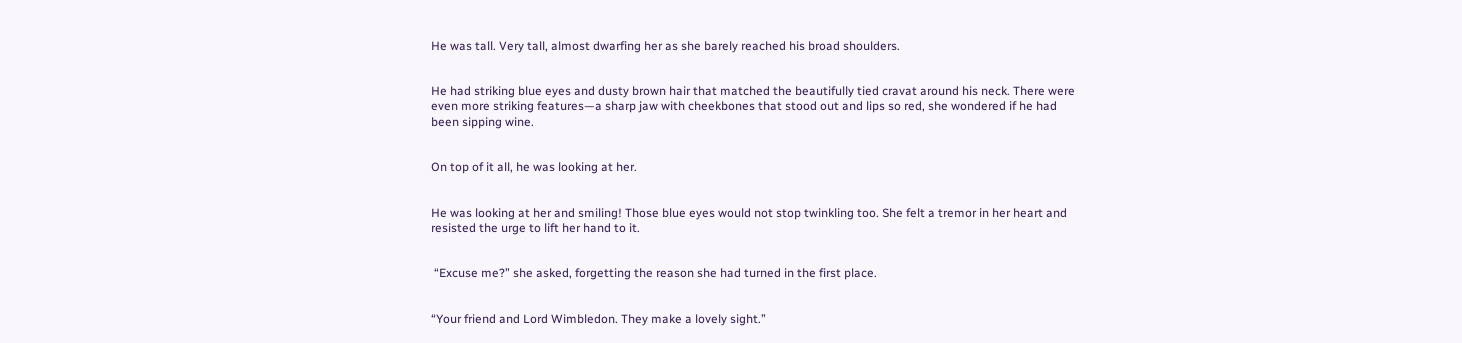He was tall. Very tall, almost dwarfing her as she barely reached his broad shoulders.


He had striking blue eyes and dusty brown hair that matched the beautifully tied cravat around his neck. There were even more striking features—a sharp jaw with cheekbones that stood out and lips so red, she wondered if he had been sipping wine.


On top of it all, he was looking at her.


He was looking at her and smiling! Those blue eyes would not stop twinkling too. She felt a tremor in her heart and resisted the urge to lift her hand to it.


 “Excuse me?” she asked, forgetting the reason she had turned in the first place.


“Your friend and Lord Wimbledon. They make a lovely sight.”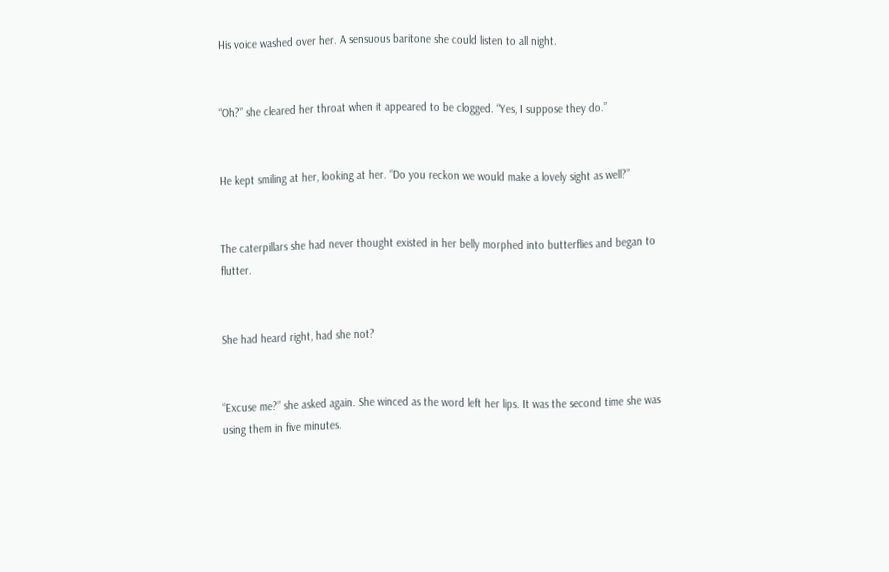His voice washed over her. A sensuous baritone she could listen to all night.


“Oh?” she cleared her throat when it appeared to be clogged. “Yes, I suppose they do.”


He kept smiling at her, looking at her. “Do you reckon we would make a lovely sight as well?”


The caterpillars she had never thought existed in her belly morphed into butterflies and began to flutter.


She had heard right, had she not?


“Excuse me?” she asked again. She winced as the word left her lips. It was the second time she was using them in five minutes.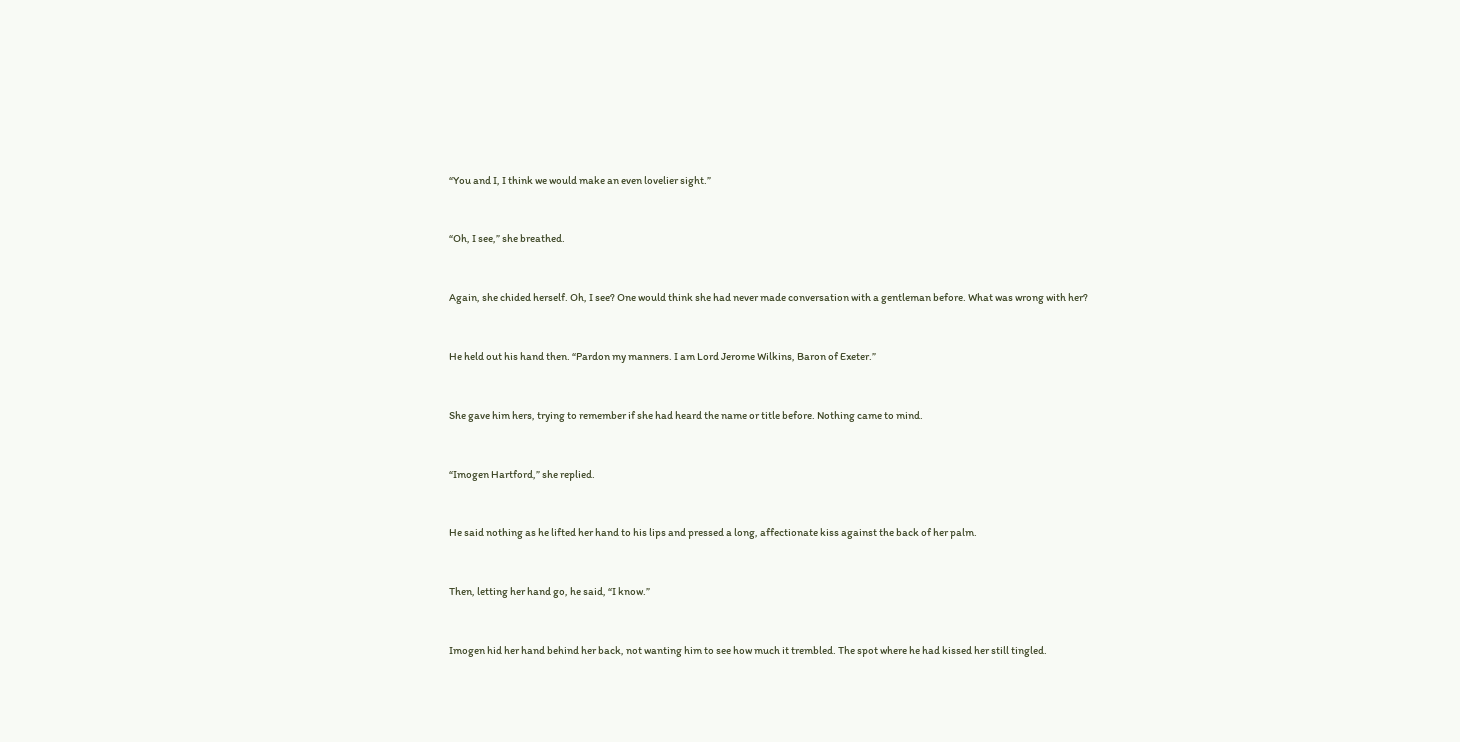“You and I, I think we would make an even lovelier sight.”


“Oh, I see,” she breathed.


Again, she chided herself. Oh, I see? One would think she had never made conversation with a gentleman before. What was wrong with her?


He held out his hand then. “Pardon my manners. I am Lord Jerome Wilkins, Baron of Exeter.”


She gave him hers, trying to remember if she had heard the name or title before. Nothing came to mind.


“Imogen Hartford,” she replied.


He said nothing as he lifted her hand to his lips and pressed a long, affectionate kiss against the back of her palm.


Then, letting her hand go, he said, “I know.”


Imogen hid her hand behind her back, not wanting him to see how much it trembled. The spot where he had kissed her still tingled.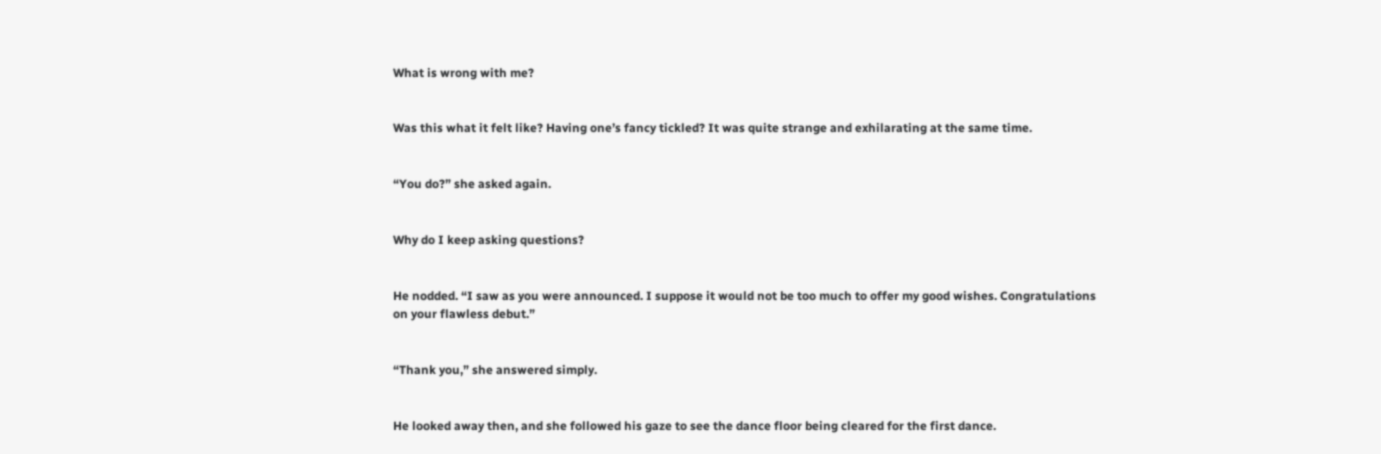What is wrong with me?


Was this what it felt like? Having one’s fancy tickled? It was quite strange and exhilarating at the same time.


“You do?” she asked again.


Why do I keep asking questions?


He nodded. “I saw as you were announced. I suppose it would not be too much to offer my good wishes. Congratulations on your flawless debut.”


“Thank you,” she answered simply.


He looked away then, and she followed his gaze to see the dance floor being cleared for the first dance.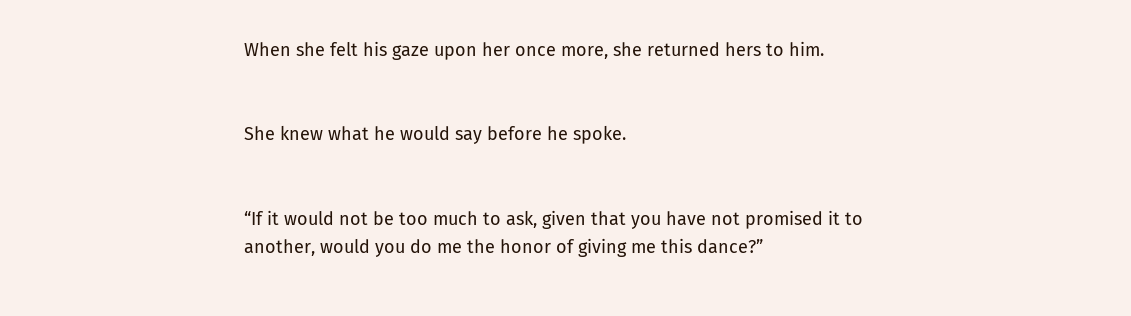When she felt his gaze upon her once more, she returned hers to him.


She knew what he would say before he spoke.


“If it would not be too much to ask, given that you have not promised it to another, would you do me the honor of giving me this dance?”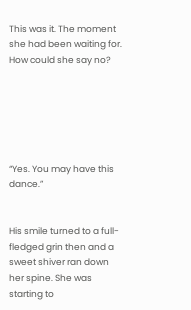This was it. The moment she had been waiting for. How could she say no?






“Yes. You may have this dance.”


His smile turned to a full-fledged grin then and a sweet shiver ran down her spine. She was starting to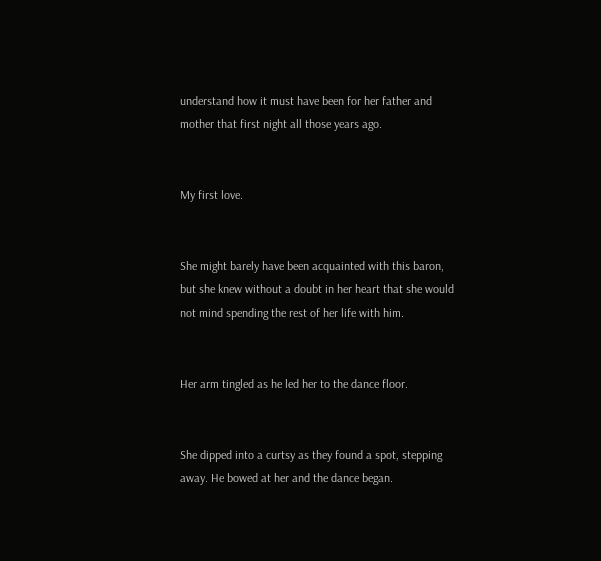understand how it must have been for her father and mother that first night all those years ago.


My first love.


She might barely have been acquainted with this baron, but she knew without a doubt in her heart that she would not mind spending the rest of her life with him.


Her arm tingled as he led her to the dance floor.


She dipped into a curtsy as they found a spot, stepping away. He bowed at her and the dance began.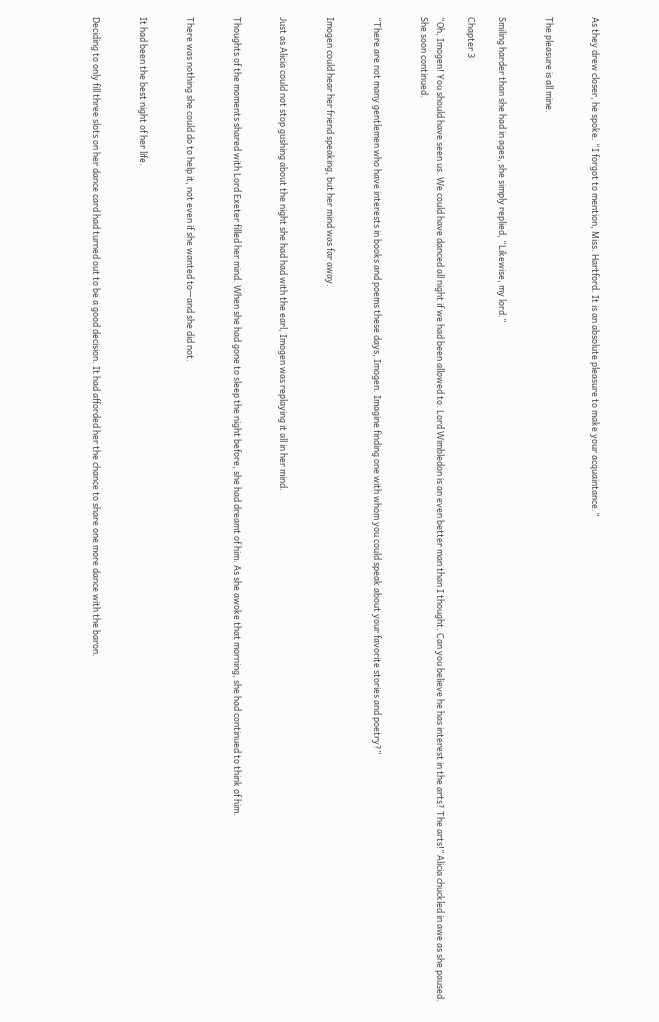As they drew closer, he spoke. “I forgot to mention, Miss. Hartford. It is an absolute pleasure to make your acquaintance.”


The pleasure is all mine.


Smiling harder than she had in ages, she simply replied, “Likewise, my lord.”

Chapter 3

“Oh, Imogen! You should have seen us. We could have danced all night if we had been allowed to. Lord Wimbledon is an even better man than I thought. Can you believe he has interest in the arts? The arts!” Alicia chuckled in awe as she paused. She soon continued.


“There are not many gentlemen who have interests in books and poems these days, Imogen. Imagine finding one with whom you could speak about your favorite stories and poetry?”


Imogen could hear her friend speaking, but her mind was far away.


Just as Alicia could not stop gushing about the night she had had with the earl, Imogen was replaying it all in her mind.


Thoughts of the moments shared with Lord Exeter filled her mind. When she had gone to sleep the night before, she had dreamt of him. As she awoke that morning, she had continued to think of him.


There was nothing she could do to help it, not even if she wanted to—and she did not.


It had been the best night of her life.


Deciding to only fill three slots on her dance card had turned out to be a good decision. It had afforded her the chance to share one more dance with the baron.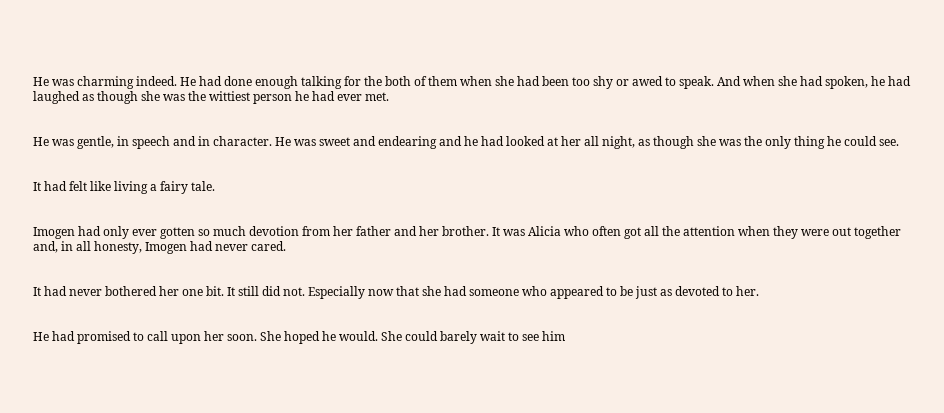He was charming indeed. He had done enough talking for the both of them when she had been too shy or awed to speak. And when she had spoken, he had laughed as though she was the wittiest person he had ever met.


He was gentle, in speech and in character. He was sweet and endearing and he had looked at her all night, as though she was the only thing he could see.


It had felt like living a fairy tale.


Imogen had only ever gotten so much devotion from her father and her brother. It was Alicia who often got all the attention when they were out together and, in all honesty, Imogen had never cared.


It had never bothered her one bit. It still did not. Especially now that she had someone who appeared to be just as devoted to her.


He had promised to call upon her soon. She hoped he would. She could barely wait to see him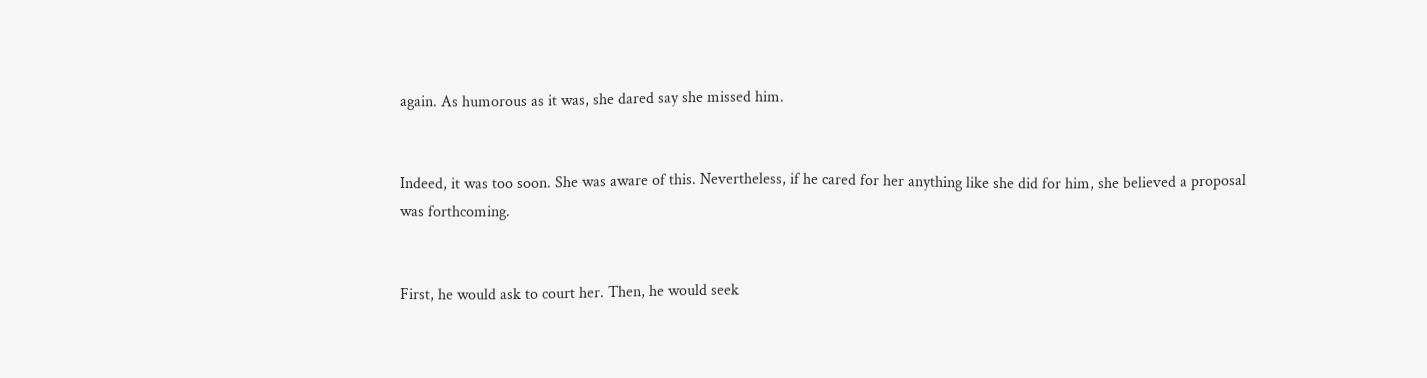again. As humorous as it was, she dared say she missed him.


Indeed, it was too soon. She was aware of this. Nevertheless, if he cared for her anything like she did for him, she believed a proposal was forthcoming.


First, he would ask to court her. Then, he would seek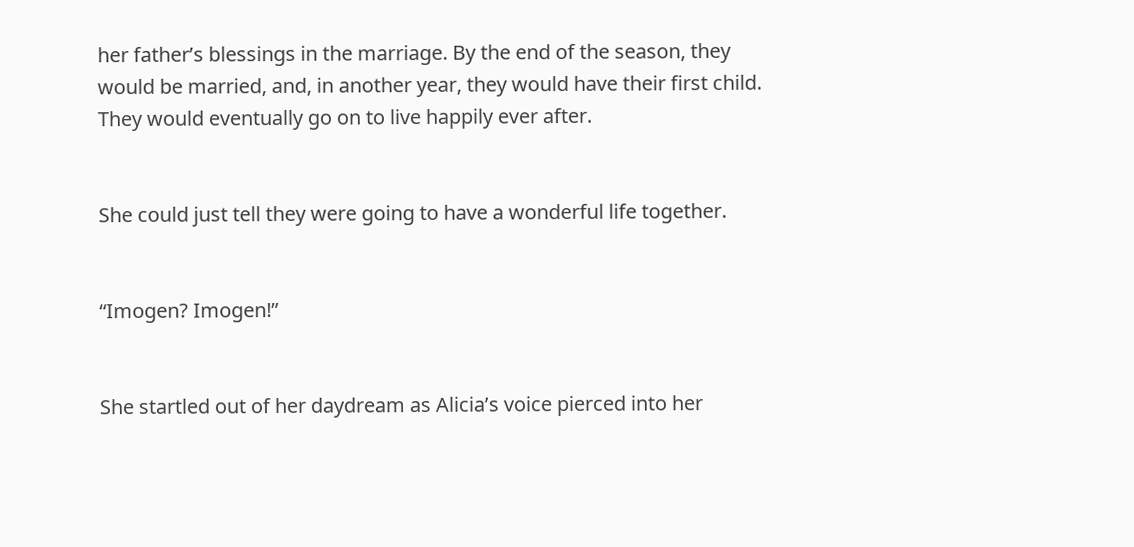her father’s blessings in the marriage. By the end of the season, they would be married, and, in another year, they would have their first child. They would eventually go on to live happily ever after.


She could just tell they were going to have a wonderful life together.


“Imogen? Imogen!”


She startled out of her daydream as Alicia’s voice pierced into her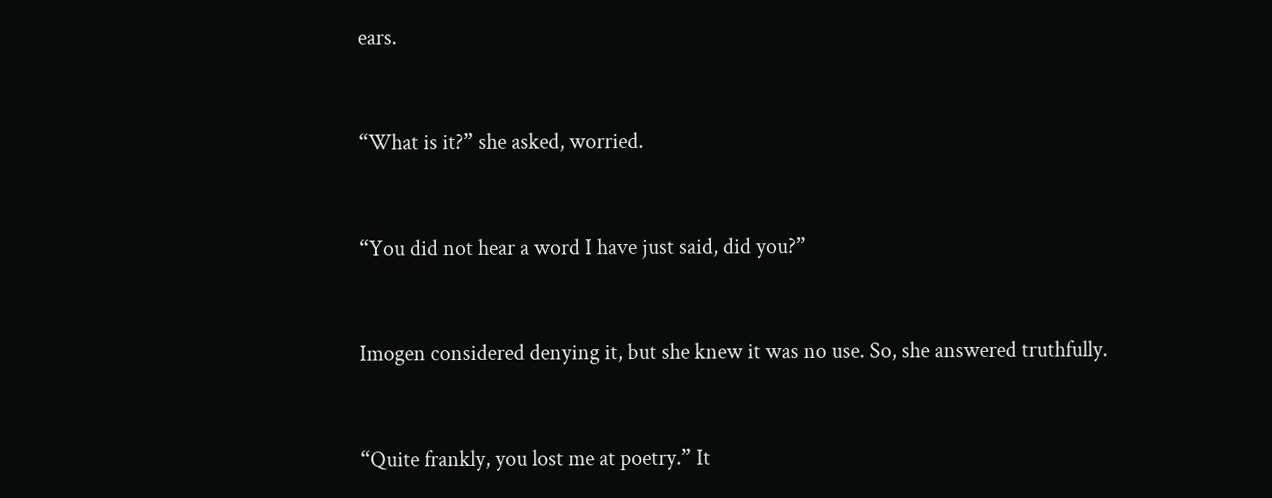ears.


“What is it?” she asked, worried.


“You did not hear a word I have just said, did you?”


Imogen considered denying it, but she knew it was no use. So, she answered truthfully.


“Quite frankly, you lost me at poetry.” It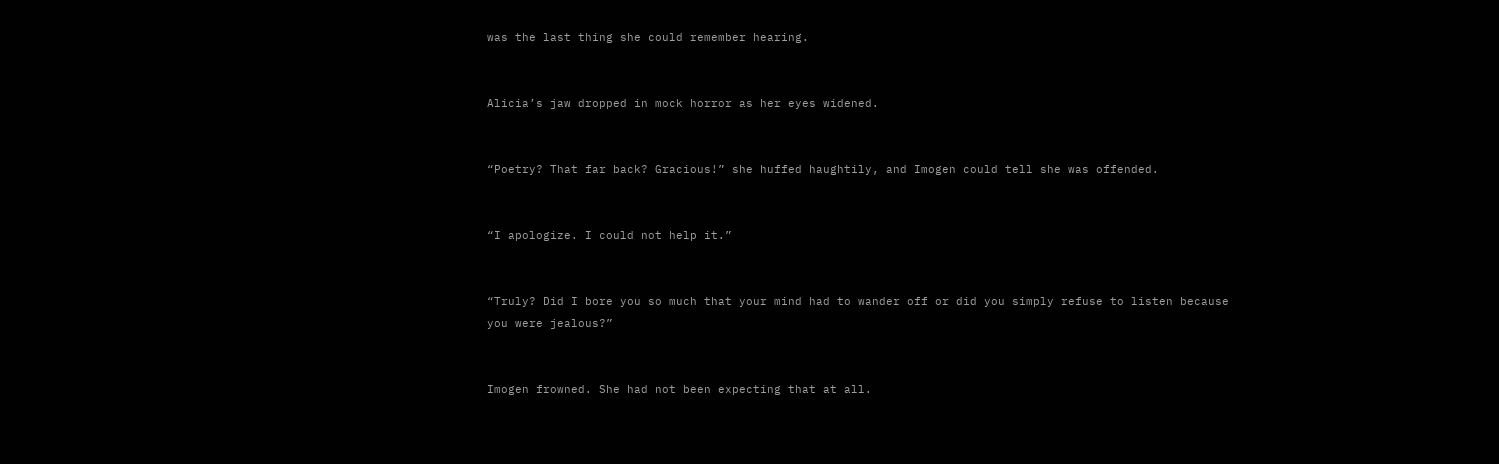was the last thing she could remember hearing.


Alicia’s jaw dropped in mock horror as her eyes widened.


“Poetry? That far back? Gracious!” she huffed haughtily, and Imogen could tell she was offended.


“I apologize. I could not help it.”


“Truly? Did I bore you so much that your mind had to wander off or did you simply refuse to listen because you were jealous?”


Imogen frowned. She had not been expecting that at all.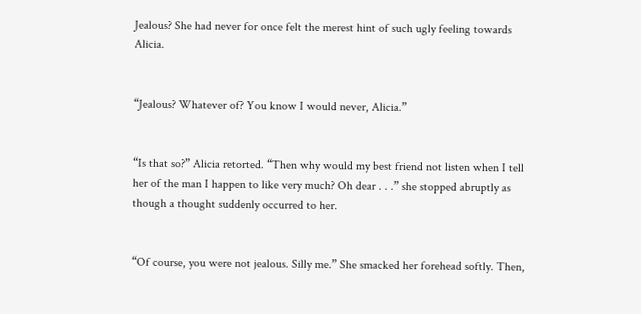Jealous? She had never for once felt the merest hint of such ugly feeling towards Alicia.


“Jealous? Whatever of? You know I would never, Alicia.”


“Is that so?” Alicia retorted. “Then why would my best friend not listen when I tell her of the man I happen to like very much? Oh dear . . .” she stopped abruptly as though a thought suddenly occurred to her.


“Of course, you were not jealous. Silly me.” She smacked her forehead softly. Then,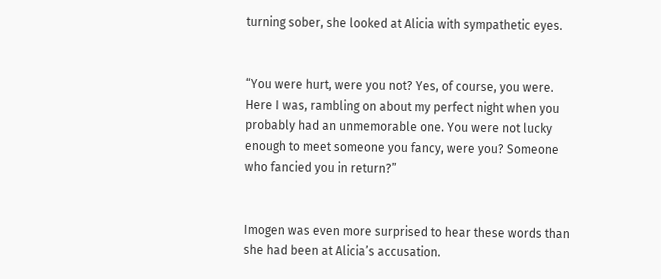turning sober, she looked at Alicia with sympathetic eyes.


“You were hurt, were you not? Yes, of course, you were. Here I was, rambling on about my perfect night when you probably had an unmemorable one. You were not lucky enough to meet someone you fancy, were you? Someone who fancied you in return?”


Imogen was even more surprised to hear these words than she had been at Alicia’s accusation.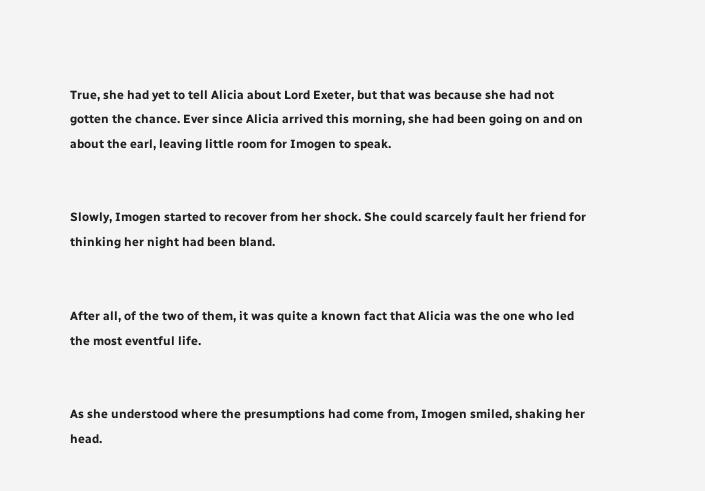True, she had yet to tell Alicia about Lord Exeter, but that was because she had not gotten the chance. Ever since Alicia arrived this morning, she had been going on and on about the earl, leaving little room for Imogen to speak.


Slowly, Imogen started to recover from her shock. She could scarcely fault her friend for thinking her night had been bland.


After all, of the two of them, it was quite a known fact that Alicia was the one who led the most eventful life.


As she understood where the presumptions had come from, Imogen smiled, shaking her head.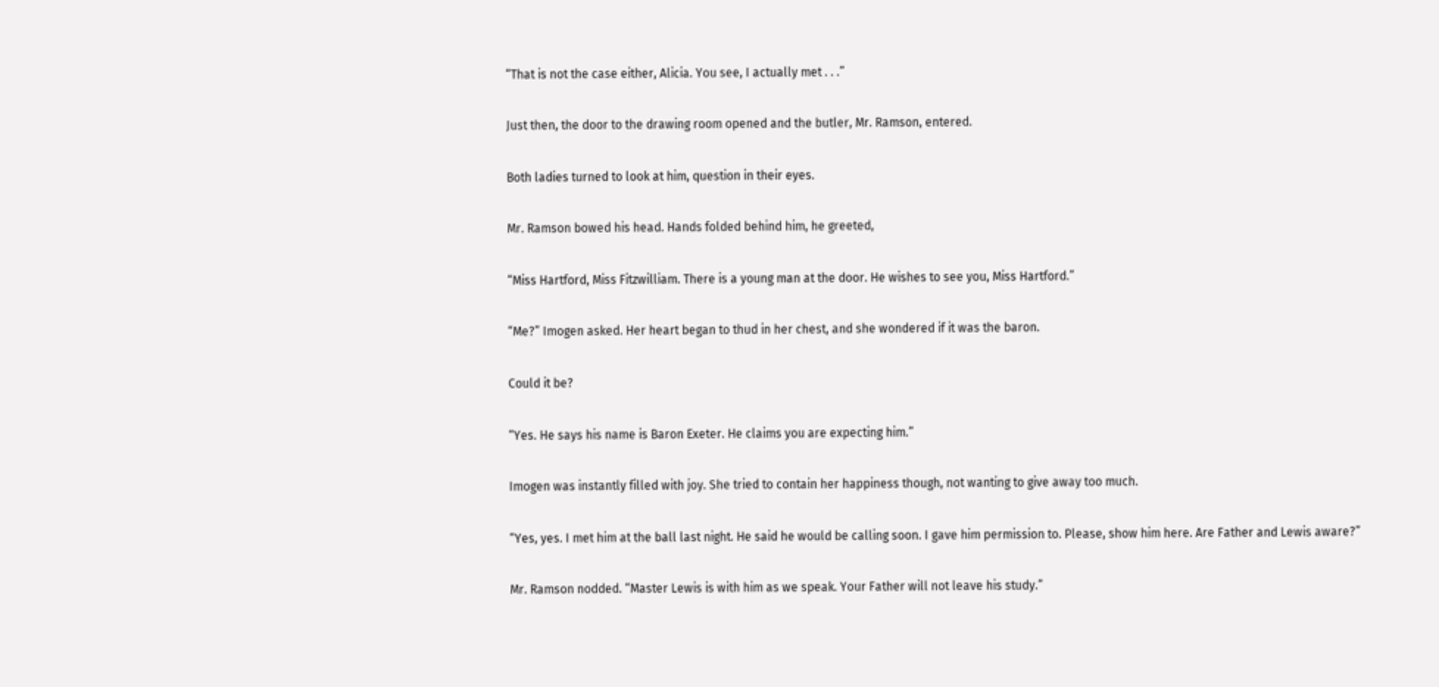“That is not the case either, Alicia. You see, I actually met . . .”


Just then, the door to the drawing room opened and the butler, Mr. Ramson, entered.


Both ladies turned to look at him, question in their eyes.


Mr. Ramson bowed his head. Hands folded behind him, he greeted,


“Miss Hartford, Miss Fitzwilliam. There is a young man at the door. He wishes to see you, Miss Hartford.”


“Me?” Imogen asked. Her heart began to thud in her chest, and she wondered if it was the baron.


Could it be?


“Yes. He says his name is Baron Exeter. He claims you are expecting him.”


Imogen was instantly filled with joy. She tried to contain her happiness though, not wanting to give away too much.


“Yes, yes. I met him at the ball last night. He said he would be calling soon. I gave him permission to. Please, show him here. Are Father and Lewis aware?”


Mr. Ramson nodded. “Master Lewis is with him as we speak. Your Father will not leave his study.”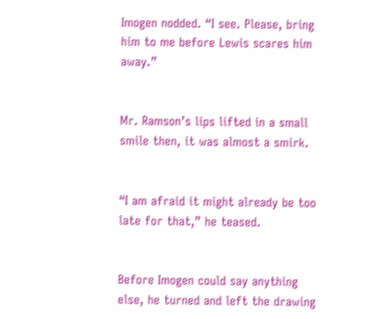Imogen nodded. “I see. Please, bring him to me before Lewis scares him away.”


Mr. Ramson’s lips lifted in a small smile then, it was almost a smirk.


“I am afraid it might already be too late for that,” he teased.


Before Imogen could say anything else, he turned and left the drawing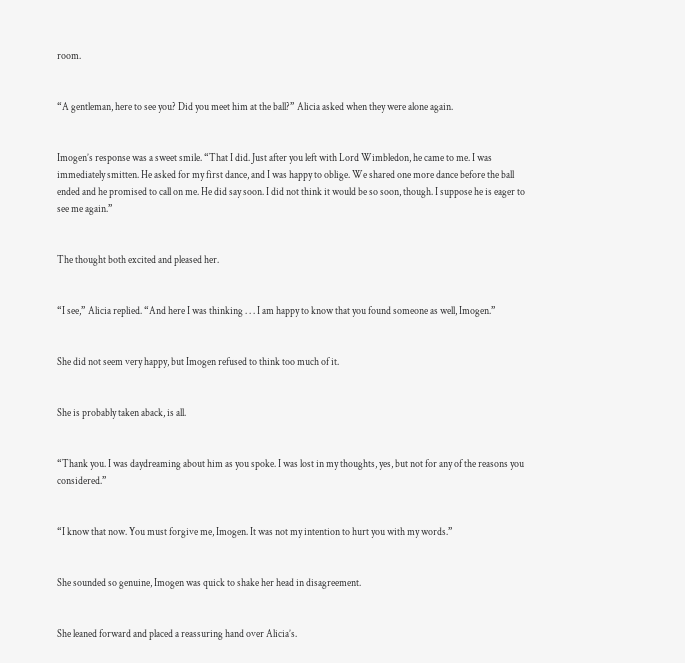room.


“A gentleman, here to see you? Did you meet him at the ball?” Alicia asked when they were alone again.


Imogen’s response was a sweet smile. “That I did. Just after you left with Lord Wimbledon, he came to me. I was immediately smitten. He asked for my first dance, and I was happy to oblige. We shared one more dance before the ball ended and he promised to call on me. He did say soon. I did not think it would be so soon, though. I suppose he is eager to see me again.”


The thought both excited and pleased her.


“I see,” Alicia replied. “And here I was thinking . . . I am happy to know that you found someone as well, Imogen.”


She did not seem very happy, but Imogen refused to think too much of it.


She is probably taken aback, is all.


“Thank you. I was daydreaming about him as you spoke. I was lost in my thoughts, yes, but not for any of the reasons you considered.”


“I know that now. You must forgive me, Imogen. It was not my intention to hurt you with my words.”


She sounded so genuine, Imogen was quick to shake her head in disagreement.


She leaned forward and placed a reassuring hand over Alicia’s.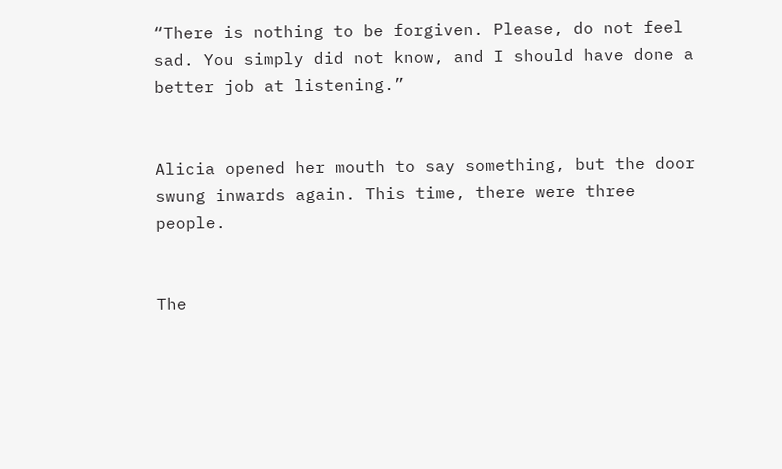“There is nothing to be forgiven. Please, do not feel sad. You simply did not know, and I should have done a better job at listening.”


Alicia opened her mouth to say something, but the door swung inwards again. This time, there were three people.


The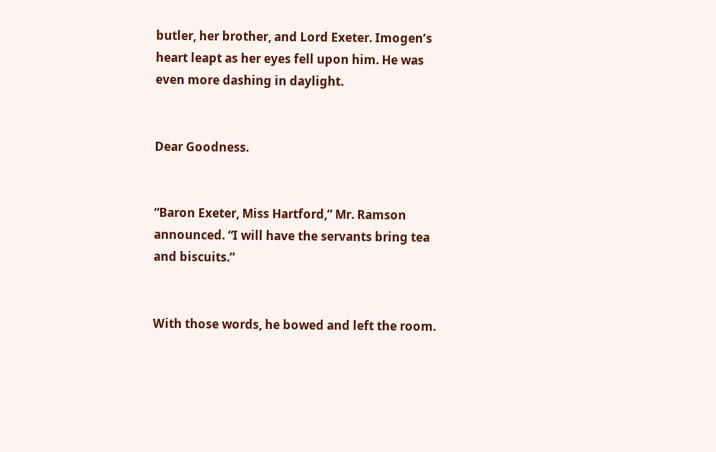butler, her brother, and Lord Exeter. Imogen’s heart leapt as her eyes fell upon him. He was even more dashing in daylight.


Dear Goodness.


“Baron Exeter, Miss Hartford,” Mr. Ramson announced. “I will have the servants bring tea and biscuits.”


With those words, he bowed and left the room.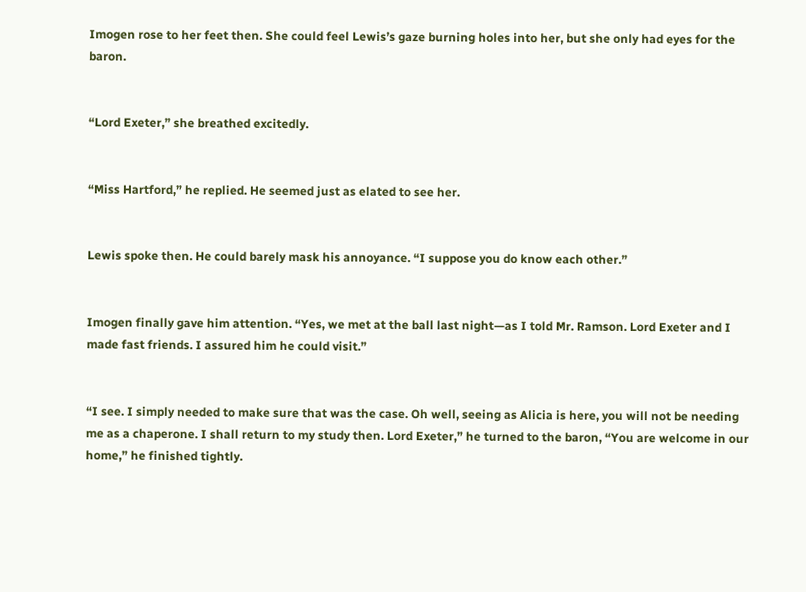Imogen rose to her feet then. She could feel Lewis’s gaze burning holes into her, but she only had eyes for the baron.


“Lord Exeter,” she breathed excitedly.


“Miss Hartford,” he replied. He seemed just as elated to see her.


Lewis spoke then. He could barely mask his annoyance. “I suppose you do know each other.”


Imogen finally gave him attention. “Yes, we met at the ball last night—as I told Mr. Ramson. Lord Exeter and I made fast friends. I assured him he could visit.”


“I see. I simply needed to make sure that was the case. Oh well, seeing as Alicia is here, you will not be needing me as a chaperone. I shall return to my study then. Lord Exeter,” he turned to the baron, “You are welcome in our home,” he finished tightly.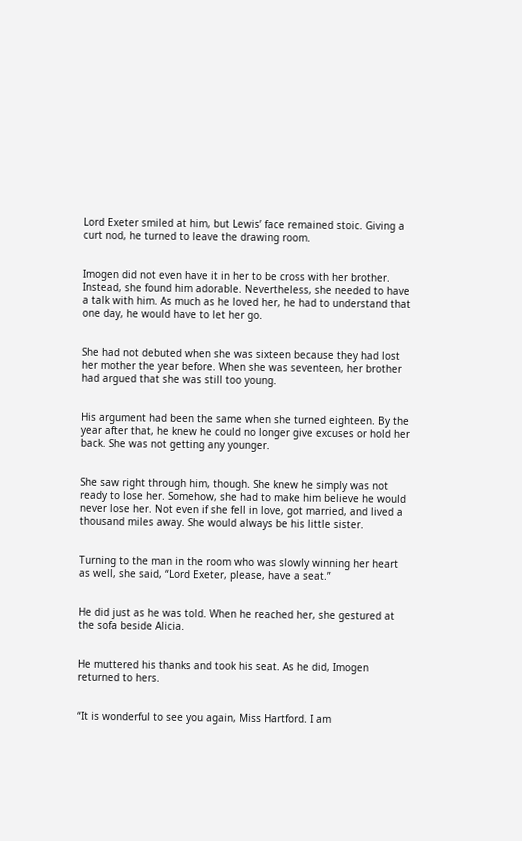Lord Exeter smiled at him, but Lewis’ face remained stoic. Giving a curt nod, he turned to leave the drawing room.


Imogen did not even have it in her to be cross with her brother. Instead, she found him adorable. Nevertheless, she needed to have a talk with him. As much as he loved her, he had to understand that one day, he would have to let her go.


She had not debuted when she was sixteen because they had lost her mother the year before. When she was seventeen, her brother had argued that she was still too young.


His argument had been the same when she turned eighteen. By the year after that, he knew he could no longer give excuses or hold her back. She was not getting any younger.


She saw right through him, though. She knew he simply was not ready to lose her. Somehow, she had to make him believe he would never lose her. Not even if she fell in love, got married, and lived a thousand miles away. She would always be his little sister.


Turning to the man in the room who was slowly winning her heart as well, she said, “Lord Exeter, please, have a seat.”


He did just as he was told. When he reached her, she gestured at the sofa beside Alicia.


He muttered his thanks and took his seat. As he did, Imogen returned to hers.


“It is wonderful to see you again, Miss Hartford. I am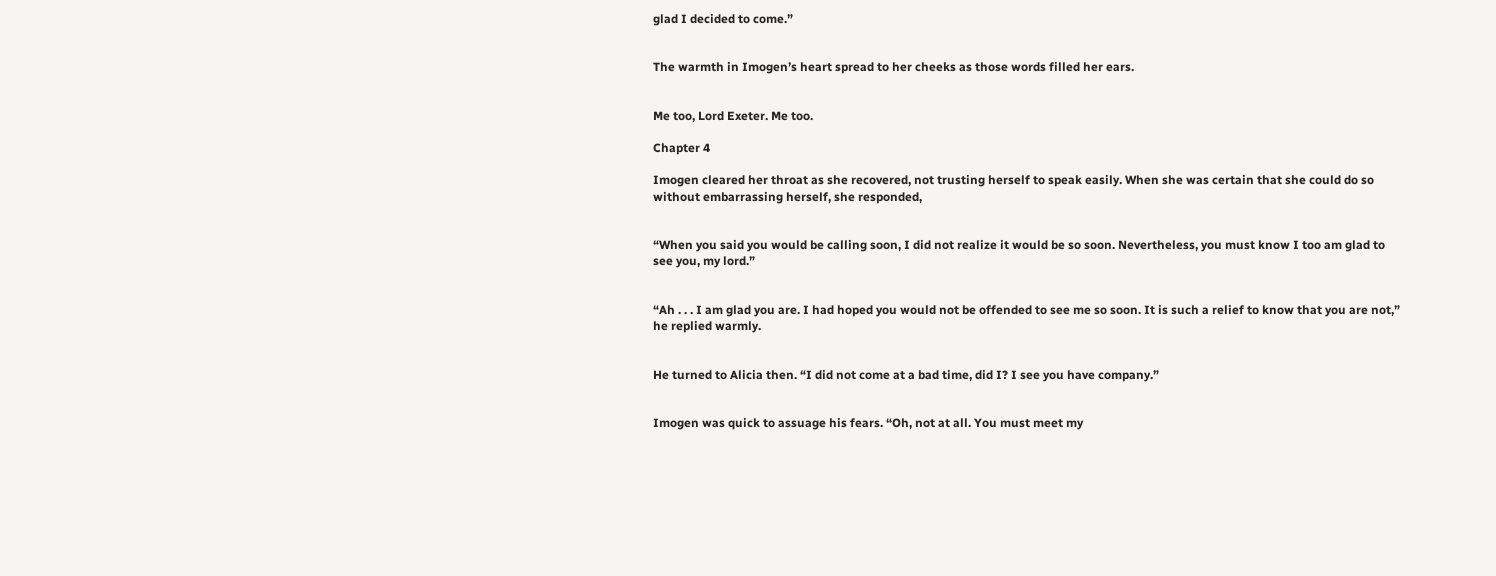glad I decided to come.”


The warmth in Imogen’s heart spread to her cheeks as those words filled her ears.


Me too, Lord Exeter. Me too.

Chapter 4

Imogen cleared her throat as she recovered, not trusting herself to speak easily. When she was certain that she could do so without embarrassing herself, she responded,


“When you said you would be calling soon, I did not realize it would be so soon. Nevertheless, you must know I too am glad to see you, my lord.”


“Ah . . . I am glad you are. I had hoped you would not be offended to see me so soon. It is such a relief to know that you are not,” he replied warmly.


He turned to Alicia then. “I did not come at a bad time, did I? I see you have company.”


Imogen was quick to assuage his fears. “Oh, not at all. You must meet my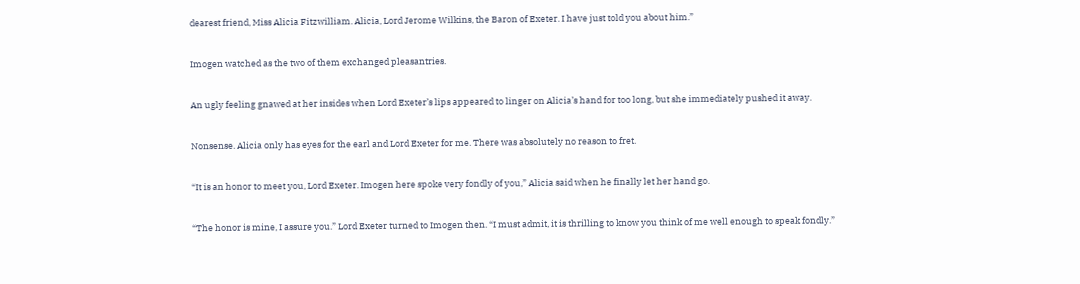dearest friend, Miss Alicia Fitzwilliam. Alicia, Lord Jerome Wilkins, the Baron of Exeter. I have just told you about him.”


Imogen watched as the two of them exchanged pleasantries.


An ugly feeling gnawed at her insides when Lord Exeter’s lips appeared to linger on Alicia’s hand for too long, but she immediately pushed it away.


Nonsense. Alicia only has eyes for the earl and Lord Exeter for me. There was absolutely no reason to fret.


“It is an honor to meet you, Lord Exeter. Imogen here spoke very fondly of you,” Alicia said when he finally let her hand go.


“The honor is mine, I assure you.” Lord Exeter turned to Imogen then. “I must admit, it is thrilling to know you think of me well enough to speak fondly.”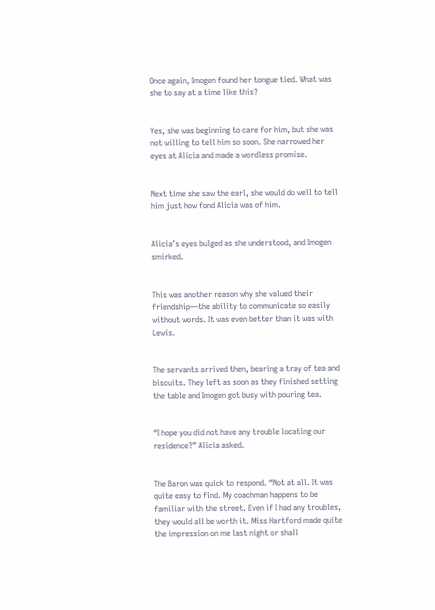Once again, Imogen found her tongue tied. What was she to say at a time like this?


Yes, she was beginning to care for him, but she was not willing to tell him so soon. She narrowed her eyes at Alicia and made a wordless promise.


Next time she saw the earl, she would do well to tell him just how fond Alicia was of him.


Alicia’s eyes bulged as she understood, and Imogen smirked.


This was another reason why she valued their friendship—the ability to communicate so easily without words. It was even better than it was with Lewis.


The servants arrived then, bearing a tray of tea and biscuits. They left as soon as they finished setting the table and Imogen got busy with pouring tea.


“I hope you did not have any trouble locating our residence?” Alicia asked.


The Baron was quick to respond. “Not at all. It was quite easy to find. My coachman happens to be familiar with the street. Even if I had any troubles, they would all be worth it. Miss Hartford made quite the impression on me last night or shall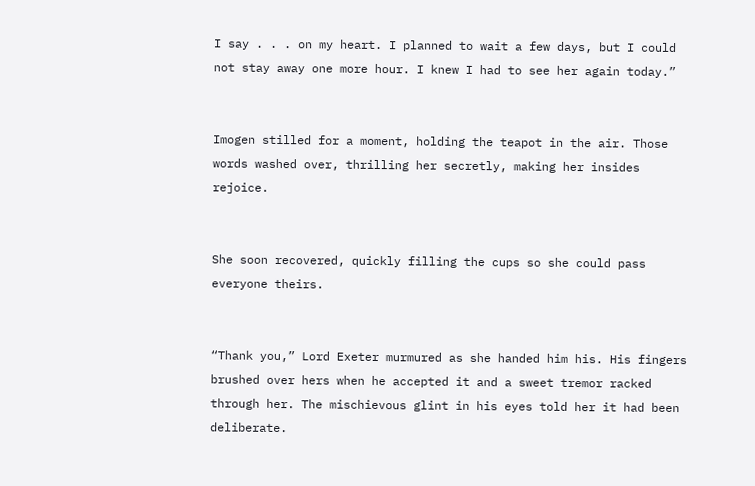I say . . . on my heart. I planned to wait a few days, but I could not stay away one more hour. I knew I had to see her again today.”


Imogen stilled for a moment, holding the teapot in the air. Those words washed over, thrilling her secretly, making her insides rejoice.


She soon recovered, quickly filling the cups so she could pass everyone theirs.


“Thank you,” Lord Exeter murmured as she handed him his. His fingers brushed over hers when he accepted it and a sweet tremor racked through her. The mischievous glint in his eyes told her it had been deliberate.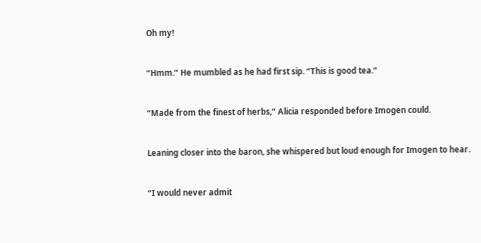Oh my!


“Hmm.” He mumbled as he had first sip. “This is good tea.”


“Made from the finest of herbs,” Alicia responded before Imogen could.


Leaning closer into the baron, she whispered but loud enough for Imogen to hear.


“I would never admit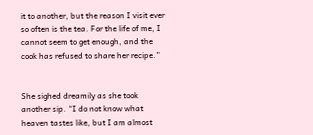it to another, but the reason I visit ever so often is the tea. For the life of me, I cannot seem to get enough, and the cook has refused to share her recipe.”


She sighed dreamily as she took another sip. “I do not know what heaven tastes like, but I am almost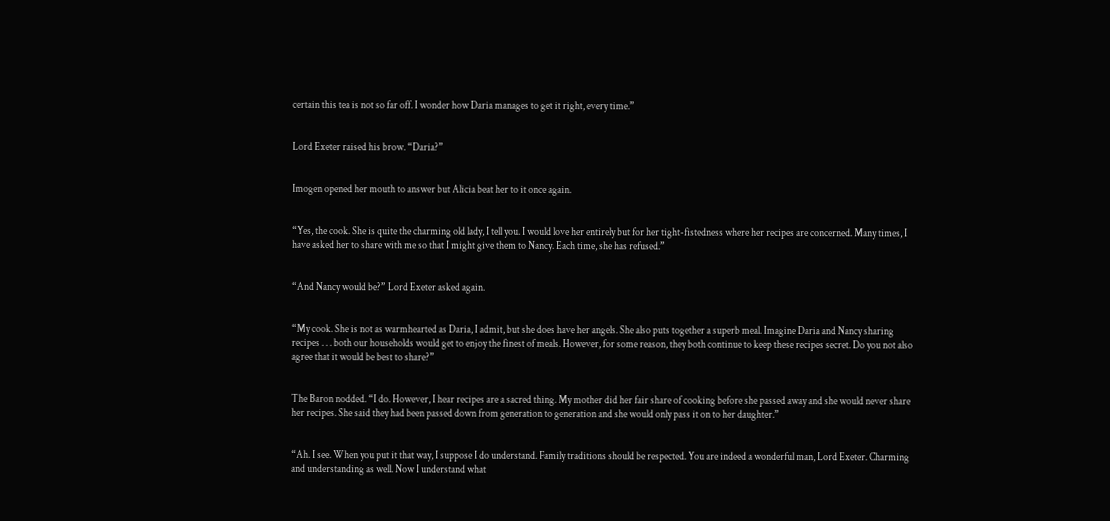certain this tea is not so far off. I wonder how Daria manages to get it right, every time.”


Lord Exeter raised his brow. “Daria?”


Imogen opened her mouth to answer but Alicia beat her to it once again.


“Yes, the cook. She is quite the charming old lady, I tell you. I would love her entirely but for her tight-fistedness where her recipes are concerned. Many times, I have asked her to share with me so that I might give them to Nancy. Each time, she has refused.”


“And Nancy would be?” Lord Exeter asked again.


“My cook. She is not as warmhearted as Daria, I admit, but she does have her angels. She also puts together a superb meal. Imagine Daria and Nancy sharing recipes . . . both our households would get to enjoy the finest of meals. However, for some reason, they both continue to keep these recipes secret. Do you not also agree that it would be best to share?”


The Baron nodded. “I do. However, I hear recipes are a sacred thing. My mother did her fair share of cooking before she passed away and she would never share her recipes. She said they had been passed down from generation to generation and she would only pass it on to her daughter.”


“Ah. I see. When you put it that way, I suppose I do understand. Family traditions should be respected. You are indeed a wonderful man, Lord Exeter. Charming and understanding as well. Now I understand what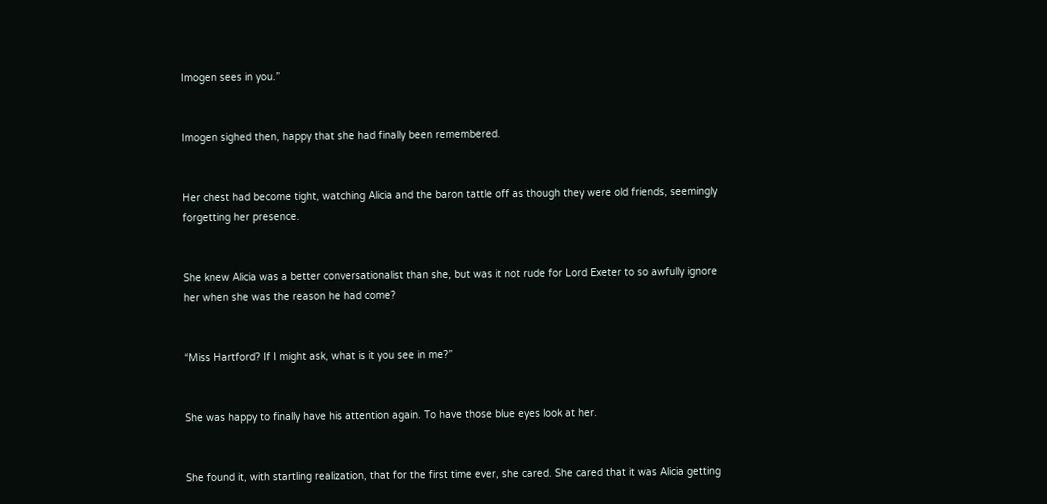Imogen sees in you.”


Imogen sighed then, happy that she had finally been remembered.


Her chest had become tight, watching Alicia and the baron tattle off as though they were old friends, seemingly forgetting her presence.


She knew Alicia was a better conversationalist than she, but was it not rude for Lord Exeter to so awfully ignore her when she was the reason he had come?


“Miss Hartford? If I might ask, what is it you see in me?”


She was happy to finally have his attention again. To have those blue eyes look at her.


She found it, with startling realization, that for the first time ever, she cared. She cared that it was Alicia getting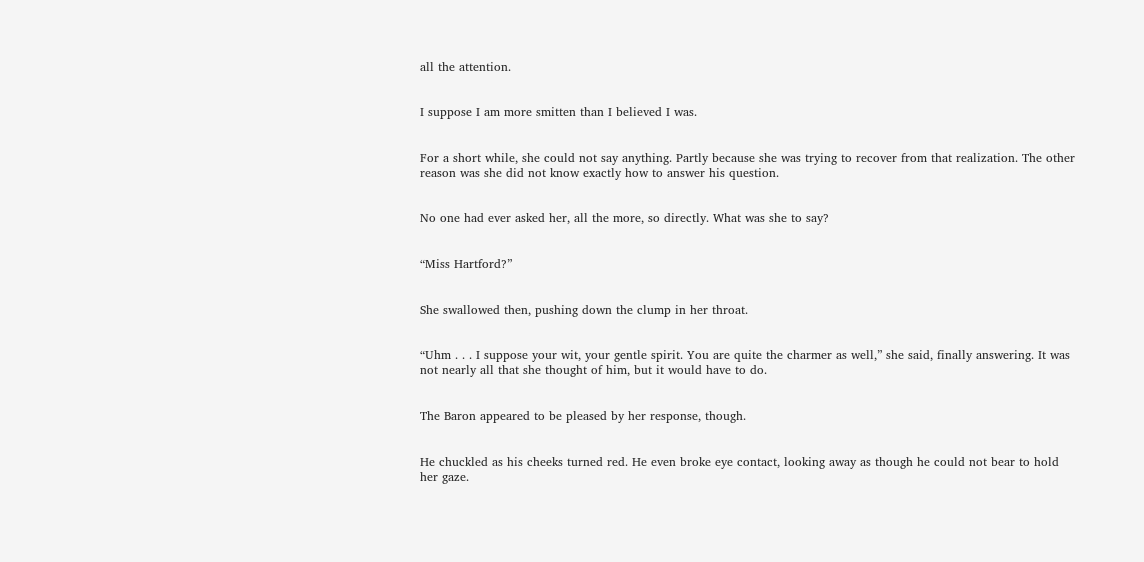all the attention.


I suppose I am more smitten than I believed I was.


For a short while, she could not say anything. Partly because she was trying to recover from that realization. The other reason was she did not know exactly how to answer his question.


No one had ever asked her, all the more, so directly. What was she to say?


“Miss Hartford?”


She swallowed then, pushing down the clump in her throat.


“Uhm . . . I suppose your wit, your gentle spirit. You are quite the charmer as well,” she said, finally answering. It was not nearly all that she thought of him, but it would have to do.


The Baron appeared to be pleased by her response, though.


He chuckled as his cheeks turned red. He even broke eye contact, looking away as though he could not bear to hold her gaze.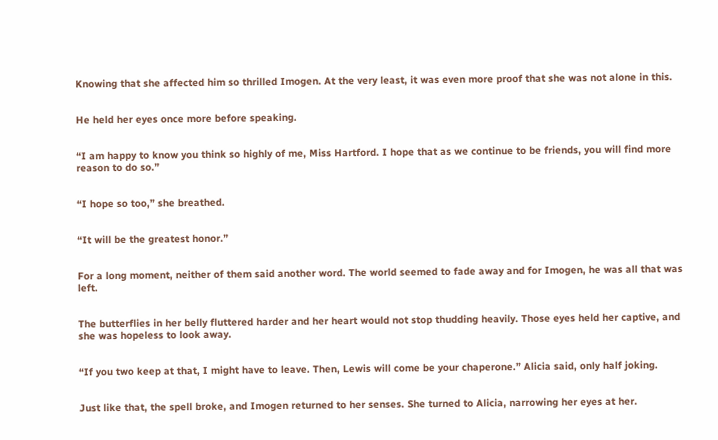Knowing that she affected him so thrilled Imogen. At the very least, it was even more proof that she was not alone in this.


He held her eyes once more before speaking.


“I am happy to know you think so highly of me, Miss Hartford. I hope that as we continue to be friends, you will find more reason to do so.”


“I hope so too,” she breathed.


“It will be the greatest honor.”


For a long moment, neither of them said another word. The world seemed to fade away and for Imogen, he was all that was left.


The butterflies in her belly fluttered harder and her heart would not stop thudding heavily. Those eyes held her captive, and she was hopeless to look away.


“If you two keep at that, I might have to leave. Then, Lewis will come be your chaperone.” Alicia said, only half joking.


Just like that, the spell broke, and Imogen returned to her senses. She turned to Alicia, narrowing her eyes at her.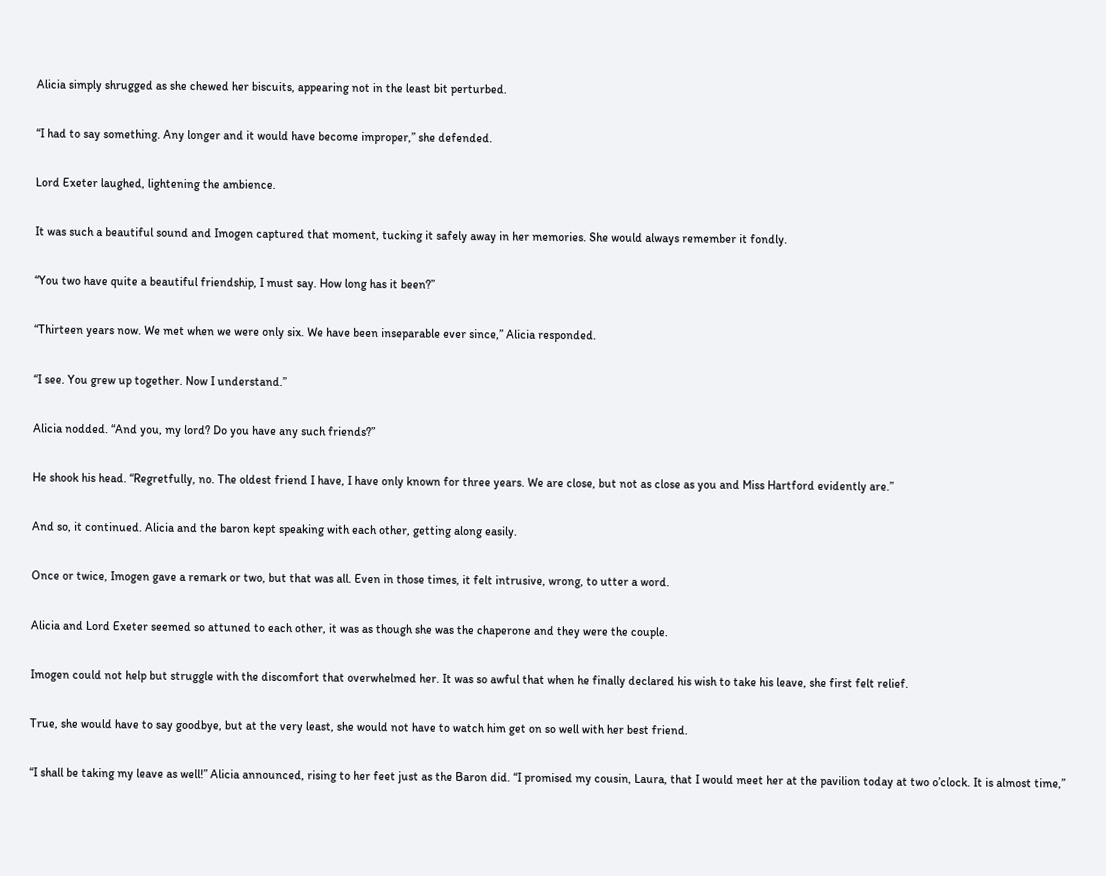Alicia simply shrugged as she chewed her biscuits, appearing not in the least bit perturbed.


“I had to say something. Any longer and it would have become improper,” she defended.


Lord Exeter laughed, lightening the ambience.


It was such a beautiful sound and Imogen captured that moment, tucking it safely away in her memories. She would always remember it fondly.


“You two have quite a beautiful friendship, I must say. How long has it been?”


“Thirteen years now. We met when we were only six. We have been inseparable ever since,” Alicia responded.


“I see. You grew up together. Now I understand.”


Alicia nodded. “And you, my lord? Do you have any such friends?”


He shook his head. “Regretfully, no. The oldest friend I have, I have only known for three years. We are close, but not as close as you and Miss Hartford evidently are.”


And so, it continued. Alicia and the baron kept speaking with each other, getting along easily.


Once or twice, Imogen gave a remark or two, but that was all. Even in those times, it felt intrusive, wrong, to utter a word.


Alicia and Lord Exeter seemed so attuned to each other, it was as though she was the chaperone and they were the couple.


Imogen could not help but struggle with the discomfort that overwhelmed her. It was so awful that when he finally declared his wish to take his leave, she first felt relief.


True, she would have to say goodbye, but at the very least, she would not have to watch him get on so well with her best friend.


“I shall be taking my leave as well!” Alicia announced, rising to her feet just as the Baron did. “I promised my cousin, Laura, that I would meet her at the pavilion today at two o’clock. It is almost time,”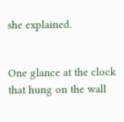she explained.


One glance at the clock that hung on the wall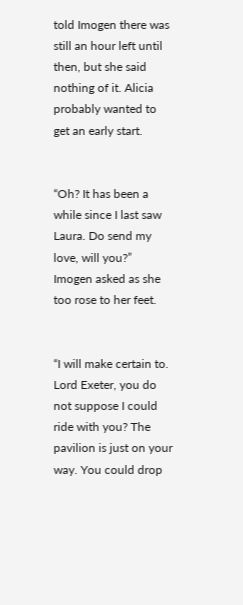told Imogen there was still an hour left until then, but she said nothing of it. Alicia probably wanted to get an early start.


“Oh? It has been a while since I last saw Laura. Do send my love, will you?” Imogen asked as she too rose to her feet.


“I will make certain to. Lord Exeter, you do not suppose I could ride with you? The pavilion is just on your way. You could drop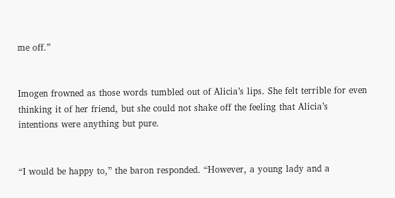me off.”


Imogen frowned as those words tumbled out of Alicia’s lips. She felt terrible for even thinking it of her friend, but she could not shake off the feeling that Alicia’s intentions were anything but pure.


“I would be happy to,” the baron responded. “However, a young lady and a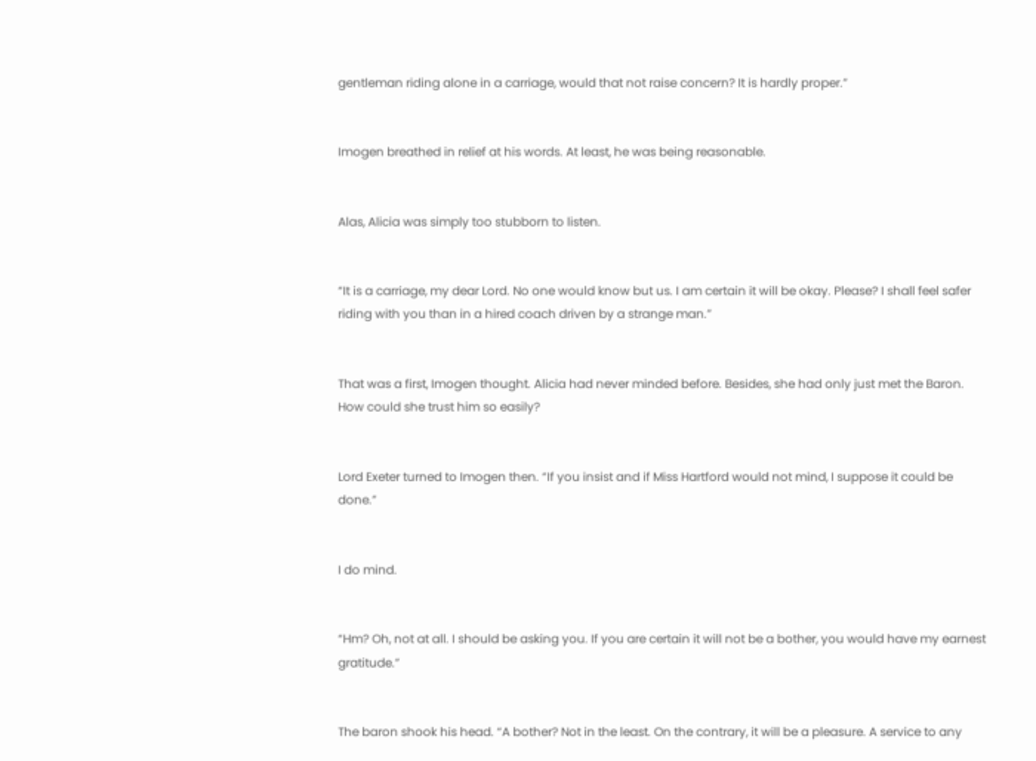gentleman riding alone in a carriage, would that not raise concern? It is hardly proper.”


Imogen breathed in relief at his words. At least, he was being reasonable.


Alas, Alicia was simply too stubborn to listen.


“It is a carriage, my dear Lord. No one would know but us. I am certain it will be okay. Please? I shall feel safer riding with you than in a hired coach driven by a strange man.”


That was a first, Imogen thought. Alicia had never minded before. Besides, she had only just met the Baron. How could she trust him so easily?


Lord Exeter turned to Imogen then. “If you insist and if Miss Hartford would not mind, I suppose it could be done.”


I do mind.


“Hm? Oh, not at all. I should be asking you. If you are certain it will not be a bother, you would have my earnest gratitude.”


The baron shook his head. “A bother? Not in the least. On the contrary, it will be a pleasure. A service to any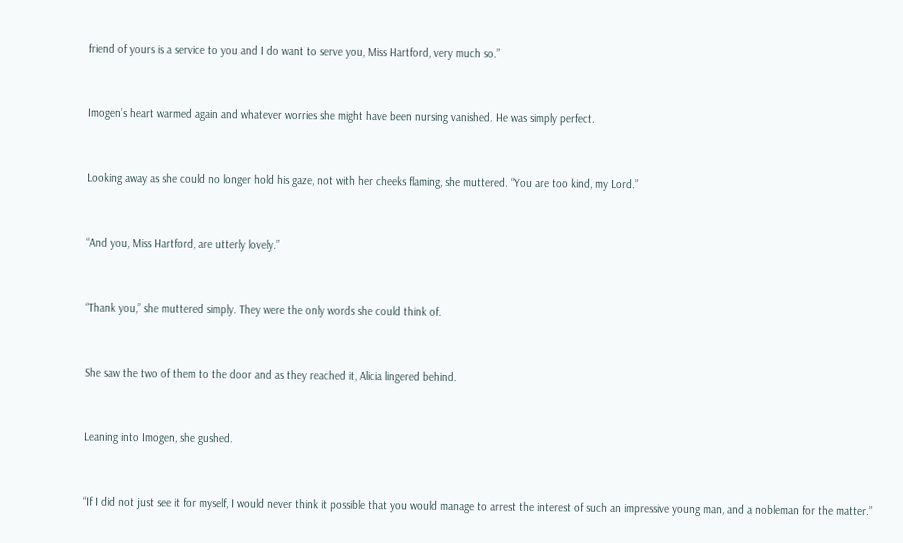friend of yours is a service to you and I do want to serve you, Miss Hartford, very much so.”


Imogen’s heart warmed again and whatever worries she might have been nursing vanished. He was simply perfect.


Looking away as she could no longer hold his gaze, not with her cheeks flaming, she muttered. “You are too kind, my Lord.”


“And you, Miss Hartford, are utterly lovely.”


“Thank you,” she muttered simply. They were the only words she could think of.


She saw the two of them to the door and as they reached it, Alicia lingered behind.


Leaning into Imogen, she gushed.


“If I did not just see it for myself, I would never think it possible that you would manage to arrest the interest of such an impressive young man, and a nobleman for the matter.”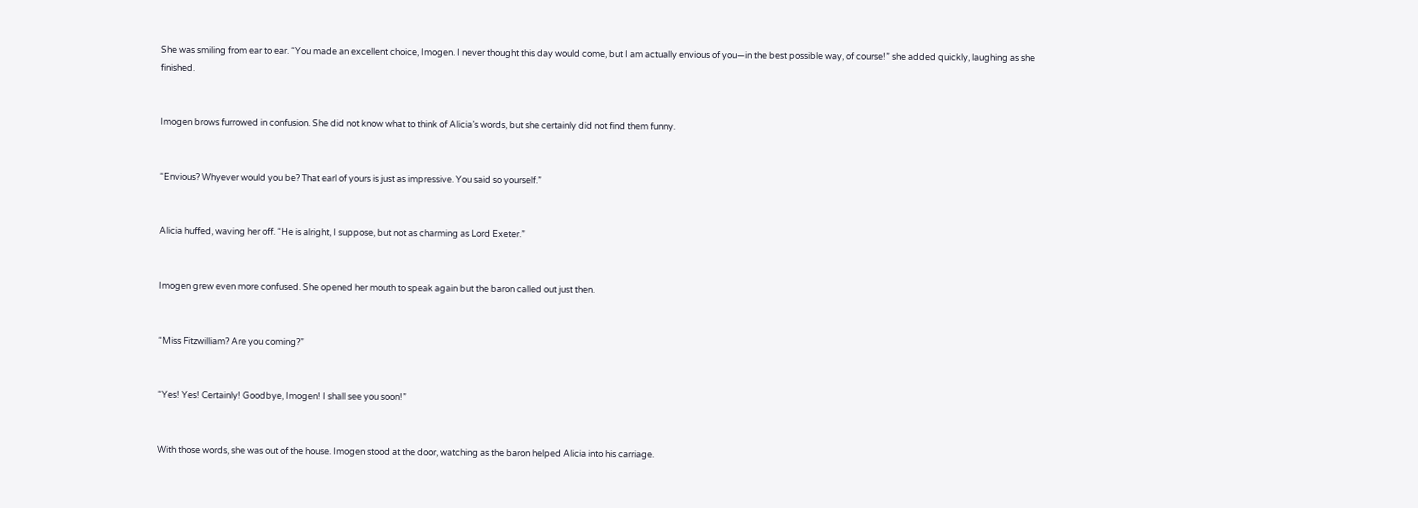She was smiling from ear to ear. “You made an excellent choice, Imogen. I never thought this day would come, but I am actually envious of you—in the best possible way, of course!” she added quickly, laughing as she finished.


Imogen brows furrowed in confusion. She did not know what to think of Alicia’s words, but she certainly did not find them funny.


“Envious? Whyever would you be? That earl of yours is just as impressive. You said so yourself.”


Alicia huffed, waving her off. “He is alright, I suppose, but not as charming as Lord Exeter.”


Imogen grew even more confused. She opened her mouth to speak again but the baron called out just then.


“Miss Fitzwilliam? Are you coming?”


“Yes! Yes! Certainly! Goodbye, Imogen! I shall see you soon!”


With those words, she was out of the house. Imogen stood at the door, watching as the baron helped Alicia into his carriage.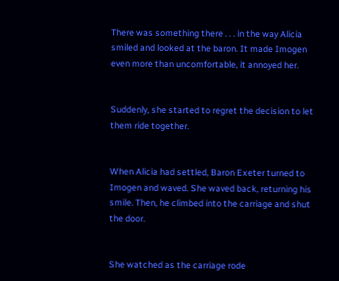There was something there . . . in the way Alicia smiled and looked at the baron. It made Imogen even more than uncomfortable, it annoyed her.


Suddenly, she started to regret the decision to let them ride together.


When Alicia had settled, Baron Exeter turned to Imogen and waved. She waved back, returning his smile. Then, he climbed into the carriage and shut the door.


She watched as the carriage rode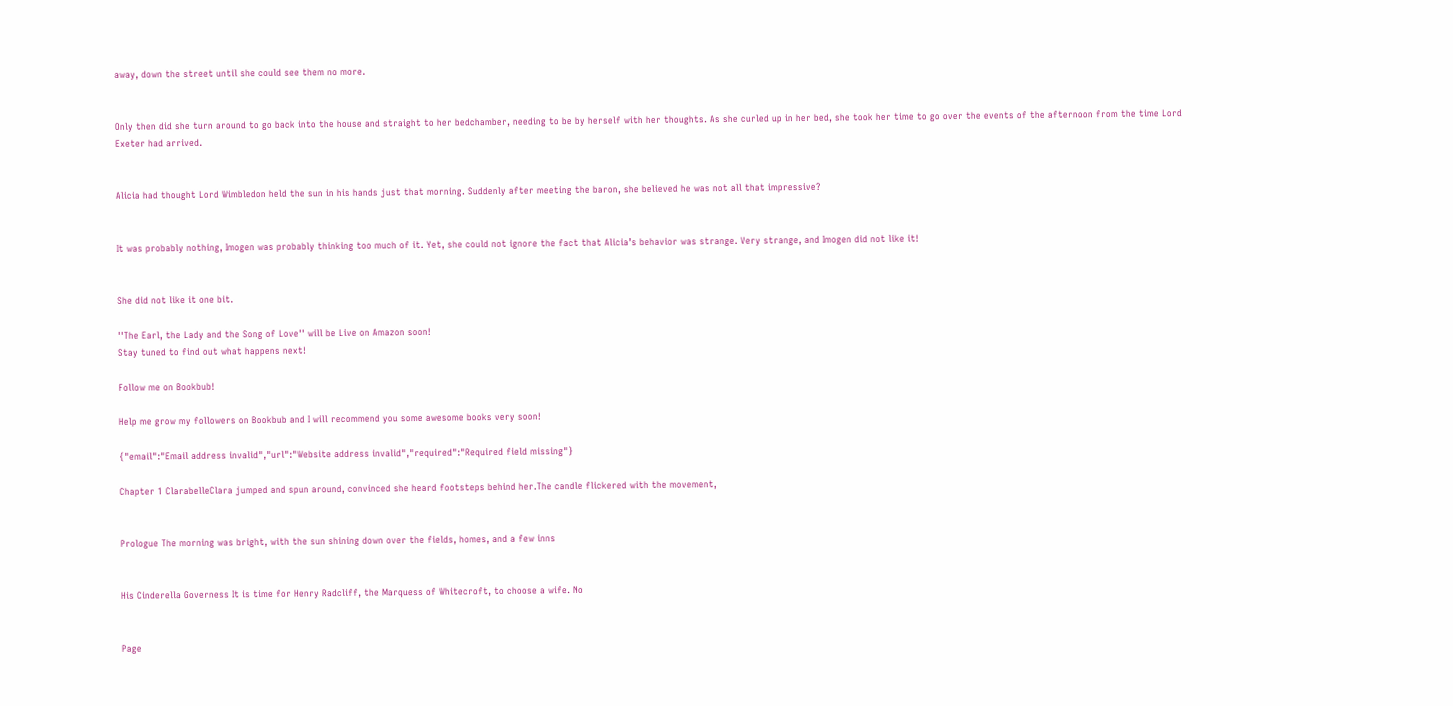away, down the street until she could see them no more.


Only then did she turn around to go back into the house and straight to her bedchamber, needing to be by herself with her thoughts. As she curled up in her bed, she took her time to go over the events of the afternoon from the time Lord Exeter had arrived.


Alicia had thought Lord Wimbledon held the sun in his hands just that morning. Suddenly after meeting the baron, she believed he was not all that impressive?


It was probably nothing, Imogen was probably thinking too much of it. Yet, she could not ignore the fact that Alicia’s behavior was strange. Very strange, and Imogen did not like it!


She did not like it one bit.

''The Earl, the Lady and the Song of Love'' will be Live on Amazon soon!
Stay tuned to find out what happens next!

Follow me on Bookbub!

Help me grow my followers on Bookbub and I will recommend you some awesome books very soon!

{"email":"Email address invalid","url":"Website address invalid","required":"Required field missing"}

Chapter 1 ClarabelleClara jumped and spun around, convinced she heard footsteps behind her.The candle flickered with the movement,


Prologue The morning was bright, with the sun shining down over the fields, homes, and a few inns


His Cinderella Governess It is time for Henry Radcliff, the Marquess of Whitecroft, to choose a wife. No


Page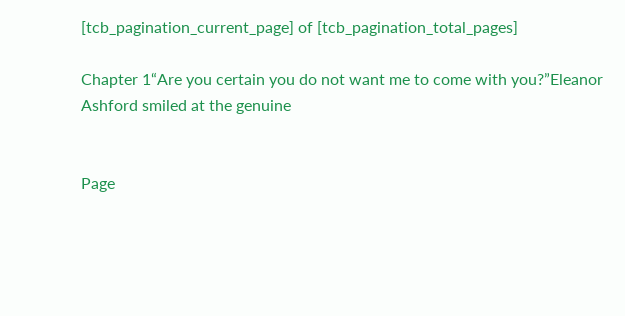[tcb_pagination_current_page] of [tcb_pagination_total_pages]

Chapter 1“Are you certain you do not want me to come with you?”Eleanor Ashford smiled at the genuine


Page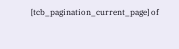[tcb_pagination_current_page] of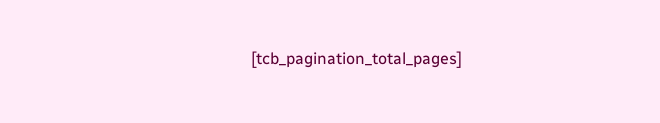[tcb_pagination_total_pages]